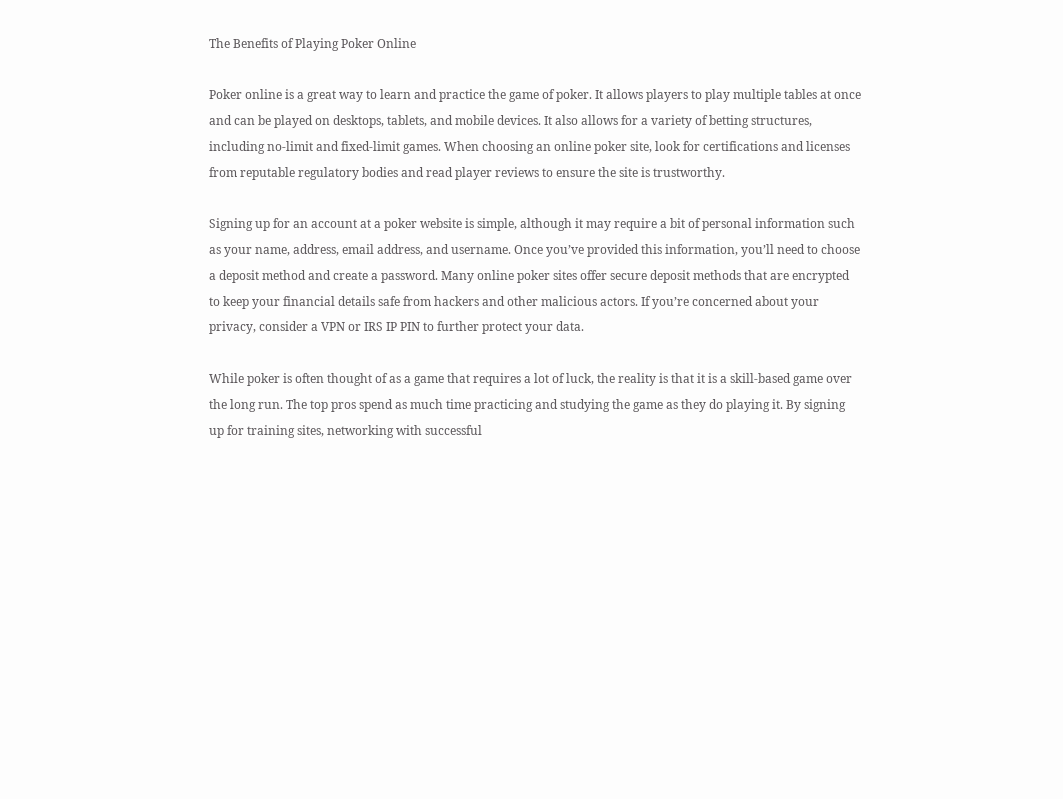The Benefits of Playing Poker Online

Poker online is a great way to learn and practice the game of poker. It allows players to play multiple tables at once and can be played on desktops, tablets, and mobile devices. It also allows for a variety of betting structures, including no-limit and fixed-limit games. When choosing an online poker site, look for certifications and licenses from reputable regulatory bodies and read player reviews to ensure the site is trustworthy.

Signing up for an account at a poker website is simple, although it may require a bit of personal information such as your name, address, email address, and username. Once you’ve provided this information, you’ll need to choose a deposit method and create a password. Many online poker sites offer secure deposit methods that are encrypted to keep your financial details safe from hackers and other malicious actors. If you’re concerned about your privacy, consider a VPN or IRS IP PIN to further protect your data.

While poker is often thought of as a game that requires a lot of luck, the reality is that it is a skill-based game over the long run. The top pros spend as much time practicing and studying the game as they do playing it. By signing up for training sites, networking with successful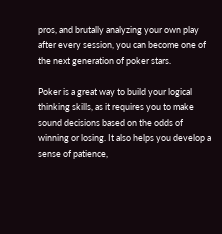pros, and brutally analyzing your own play after every session, you can become one of the next generation of poker stars.

Poker is a great way to build your logical thinking skills, as it requires you to make sound decisions based on the odds of winning or losing. It also helps you develop a sense of patience,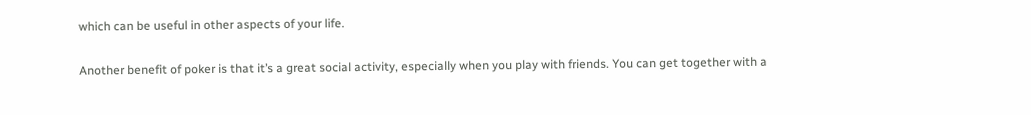which can be useful in other aspects of your life.

Another benefit of poker is that it’s a great social activity, especially when you play with friends. You can get together with a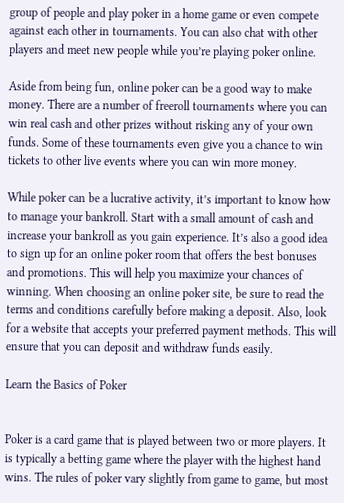group of people and play poker in a home game or even compete against each other in tournaments. You can also chat with other players and meet new people while you’re playing poker online.

Aside from being fun, online poker can be a good way to make money. There are a number of freeroll tournaments where you can win real cash and other prizes without risking any of your own funds. Some of these tournaments even give you a chance to win tickets to other live events where you can win more money.

While poker can be a lucrative activity, it’s important to know how to manage your bankroll. Start with a small amount of cash and increase your bankroll as you gain experience. It’s also a good idea to sign up for an online poker room that offers the best bonuses and promotions. This will help you maximize your chances of winning. When choosing an online poker site, be sure to read the terms and conditions carefully before making a deposit. Also, look for a website that accepts your preferred payment methods. This will ensure that you can deposit and withdraw funds easily.

Learn the Basics of Poker


Poker is a card game that is played between two or more players. It is typically a betting game where the player with the highest hand wins. The rules of poker vary slightly from game to game, but most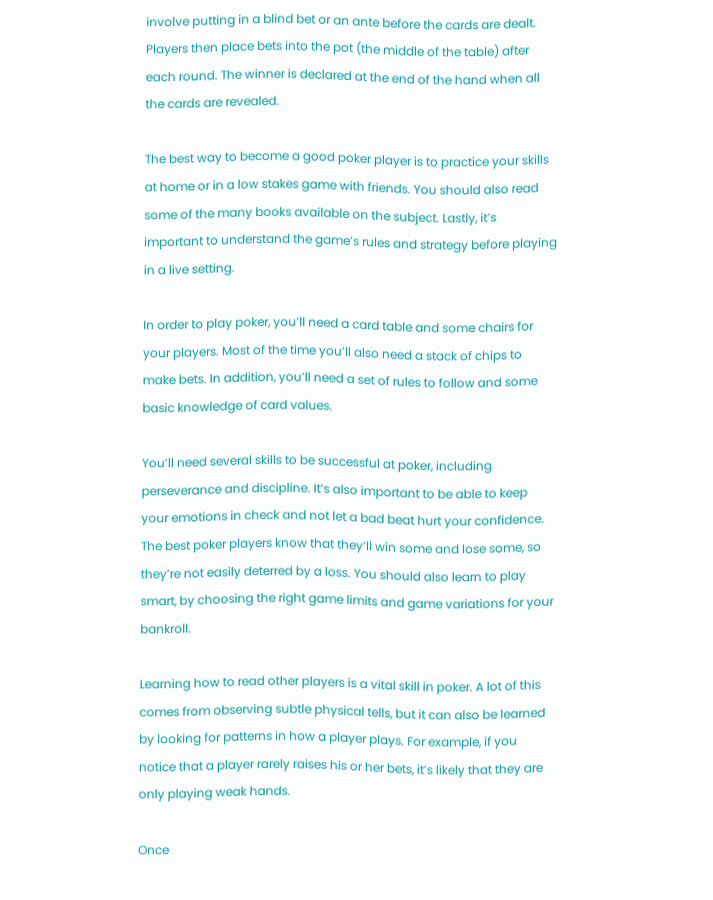involve putting in a blind bet or an ante before the cards are dealt. Players then place bets into the pot (the middle of the table) after each round. The winner is declared at the end of the hand when all the cards are revealed.

The best way to become a good poker player is to practice your skills at home or in a low stakes game with friends. You should also read some of the many books available on the subject. Lastly, it’s important to understand the game’s rules and strategy before playing in a live setting.

In order to play poker, you’ll need a card table and some chairs for your players. Most of the time you’ll also need a stack of chips to make bets. In addition, you’ll need a set of rules to follow and some basic knowledge of card values.

You’ll need several skills to be successful at poker, including perseverance and discipline. It’s also important to be able to keep your emotions in check and not let a bad beat hurt your confidence. The best poker players know that they’ll win some and lose some, so they’re not easily deterred by a loss. You should also learn to play smart, by choosing the right game limits and game variations for your bankroll.

Learning how to read other players is a vital skill in poker. A lot of this comes from observing subtle physical tells, but it can also be learned by looking for patterns in how a player plays. For example, if you notice that a player rarely raises his or her bets, it’s likely that they are only playing weak hands.

Once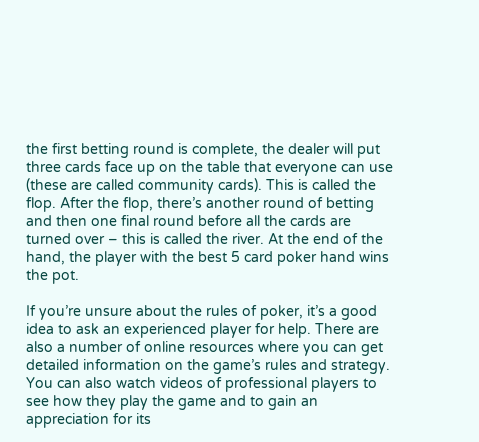the first betting round is complete, the dealer will put three cards face up on the table that everyone can use (these are called community cards). This is called the flop. After the flop, there’s another round of betting and then one final round before all the cards are turned over – this is called the river. At the end of the hand, the player with the best 5 card poker hand wins the pot.

If you’re unsure about the rules of poker, it’s a good idea to ask an experienced player for help. There are also a number of online resources where you can get detailed information on the game’s rules and strategy. You can also watch videos of professional players to see how they play the game and to gain an appreciation for its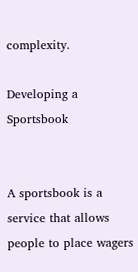complexity.

Developing a Sportsbook


A sportsbook is a service that allows people to place wagers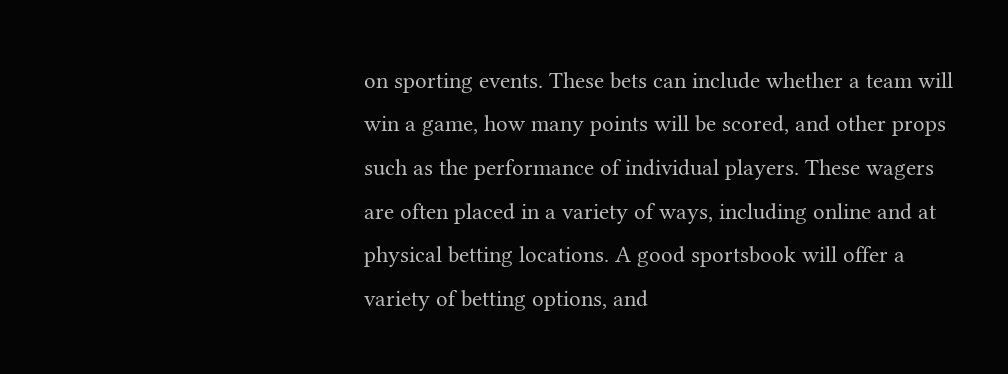on sporting events. These bets can include whether a team will win a game, how many points will be scored, and other props such as the performance of individual players. These wagers are often placed in a variety of ways, including online and at physical betting locations. A good sportsbook will offer a variety of betting options, and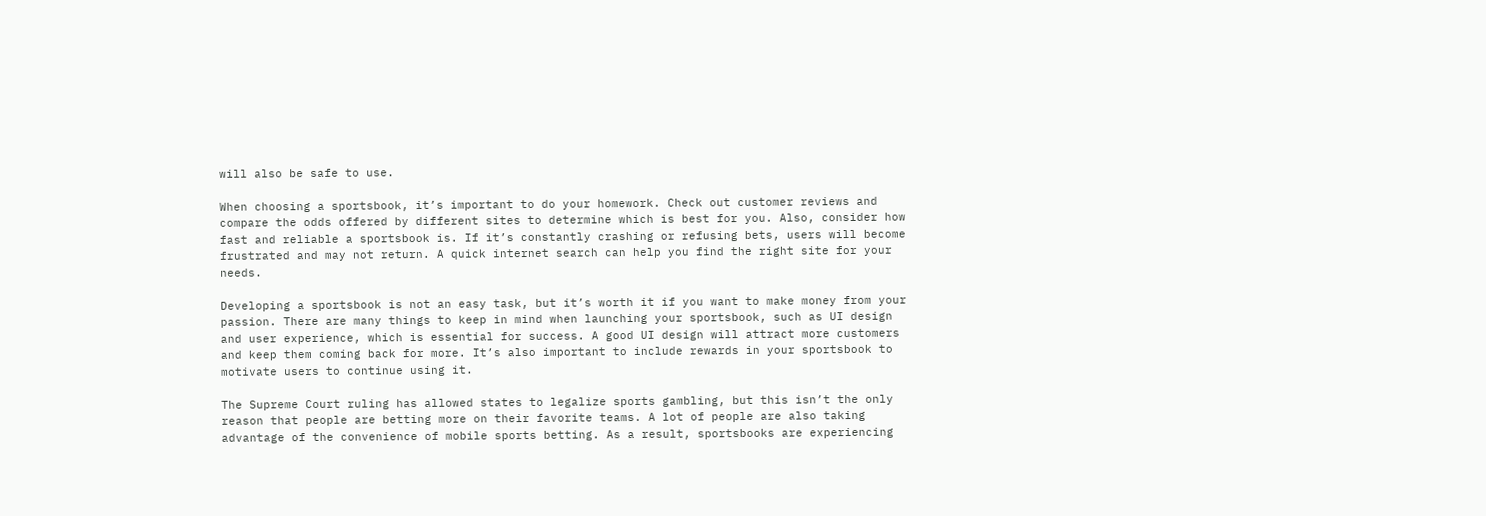will also be safe to use.

When choosing a sportsbook, it’s important to do your homework. Check out customer reviews and compare the odds offered by different sites to determine which is best for you. Also, consider how fast and reliable a sportsbook is. If it’s constantly crashing or refusing bets, users will become frustrated and may not return. A quick internet search can help you find the right site for your needs.

Developing a sportsbook is not an easy task, but it’s worth it if you want to make money from your passion. There are many things to keep in mind when launching your sportsbook, such as UI design and user experience, which is essential for success. A good UI design will attract more customers and keep them coming back for more. It’s also important to include rewards in your sportsbook to motivate users to continue using it.

The Supreme Court ruling has allowed states to legalize sports gambling, but this isn’t the only reason that people are betting more on their favorite teams. A lot of people are also taking advantage of the convenience of mobile sports betting. As a result, sportsbooks are experiencing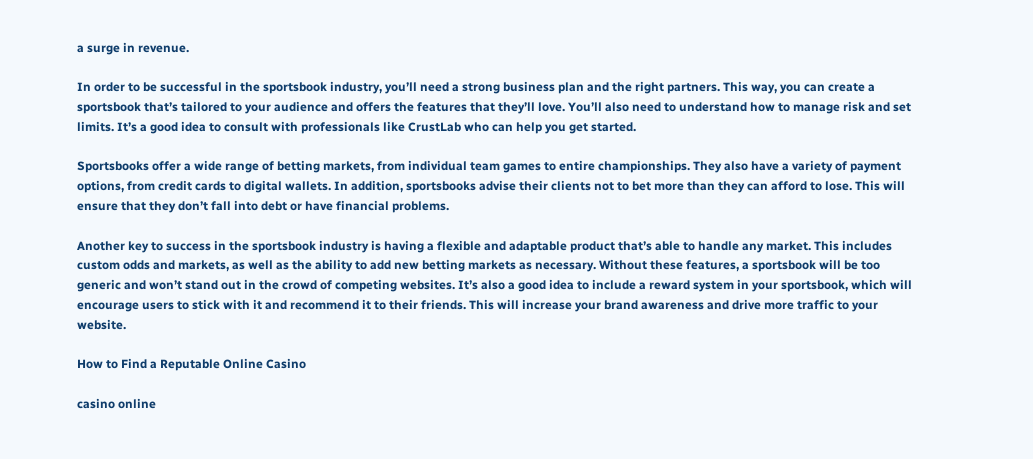a surge in revenue.

In order to be successful in the sportsbook industry, you’ll need a strong business plan and the right partners. This way, you can create a sportsbook that’s tailored to your audience and offers the features that they’ll love. You’ll also need to understand how to manage risk and set limits. It’s a good idea to consult with professionals like CrustLab who can help you get started.

Sportsbooks offer a wide range of betting markets, from individual team games to entire championships. They also have a variety of payment options, from credit cards to digital wallets. In addition, sportsbooks advise their clients not to bet more than they can afford to lose. This will ensure that they don’t fall into debt or have financial problems.

Another key to success in the sportsbook industry is having a flexible and adaptable product that’s able to handle any market. This includes custom odds and markets, as well as the ability to add new betting markets as necessary. Without these features, a sportsbook will be too generic and won’t stand out in the crowd of competing websites. It’s also a good idea to include a reward system in your sportsbook, which will encourage users to stick with it and recommend it to their friends. This will increase your brand awareness and drive more traffic to your website.

How to Find a Reputable Online Casino

casino online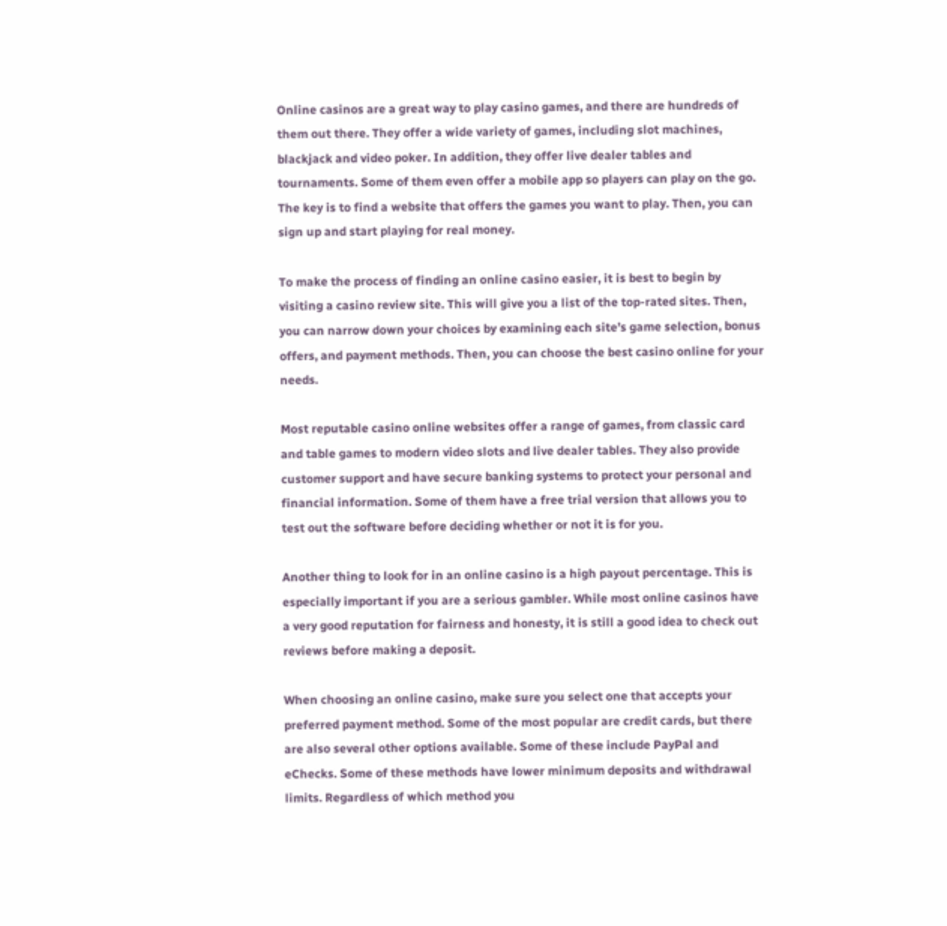Online casinos are a great way to play casino games, and there are hundreds of them out there. They offer a wide variety of games, including slot machines, blackjack and video poker. In addition, they offer live dealer tables and tournaments. Some of them even offer a mobile app so players can play on the go. The key is to find a website that offers the games you want to play. Then, you can sign up and start playing for real money.

To make the process of finding an online casino easier, it is best to begin by visiting a casino review site. This will give you a list of the top-rated sites. Then, you can narrow down your choices by examining each site’s game selection, bonus offers, and payment methods. Then, you can choose the best casino online for your needs.

Most reputable casino online websites offer a range of games, from classic card and table games to modern video slots and live dealer tables. They also provide customer support and have secure banking systems to protect your personal and financial information. Some of them have a free trial version that allows you to test out the software before deciding whether or not it is for you.

Another thing to look for in an online casino is a high payout percentage. This is especially important if you are a serious gambler. While most online casinos have a very good reputation for fairness and honesty, it is still a good idea to check out reviews before making a deposit.

When choosing an online casino, make sure you select one that accepts your preferred payment method. Some of the most popular are credit cards, but there are also several other options available. Some of these include PayPal and eChecks. Some of these methods have lower minimum deposits and withdrawal limits. Regardless of which method you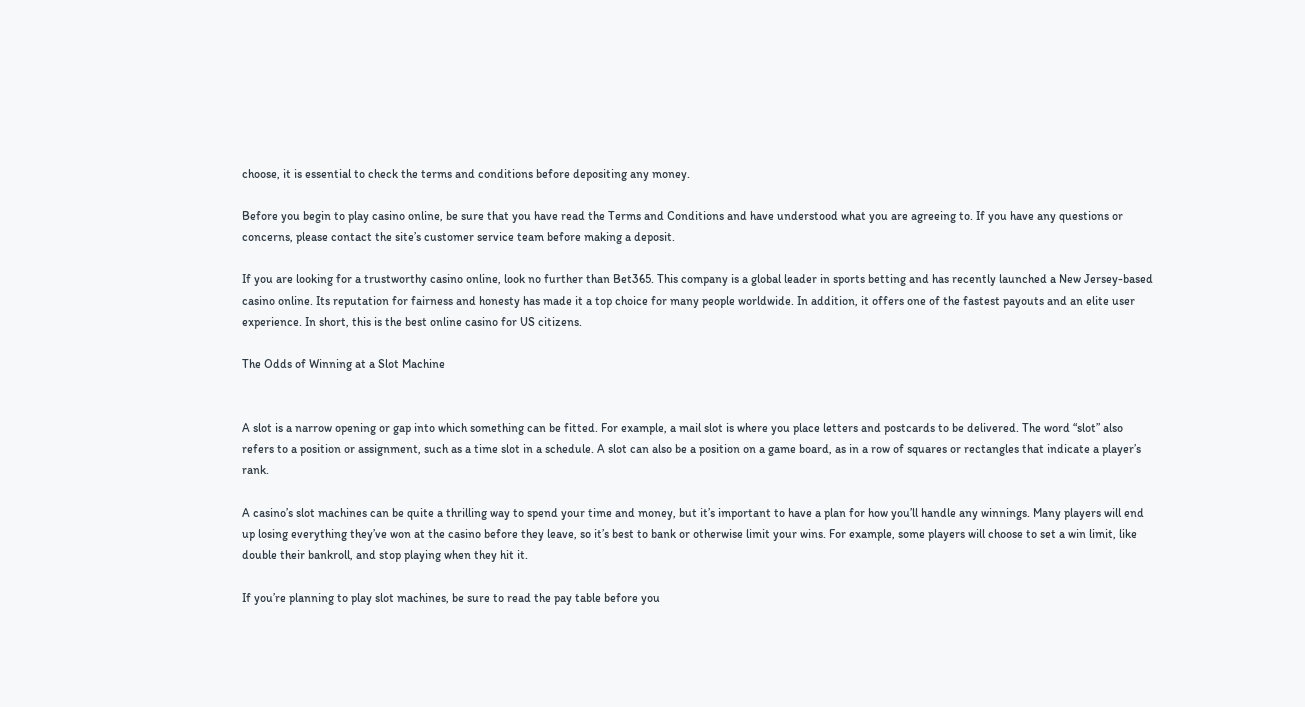choose, it is essential to check the terms and conditions before depositing any money.

Before you begin to play casino online, be sure that you have read the Terms and Conditions and have understood what you are agreeing to. If you have any questions or concerns, please contact the site’s customer service team before making a deposit.

If you are looking for a trustworthy casino online, look no further than Bet365. This company is a global leader in sports betting and has recently launched a New Jersey-based casino online. Its reputation for fairness and honesty has made it a top choice for many people worldwide. In addition, it offers one of the fastest payouts and an elite user experience. In short, this is the best online casino for US citizens.

The Odds of Winning at a Slot Machine


A slot is a narrow opening or gap into which something can be fitted. For example, a mail slot is where you place letters and postcards to be delivered. The word “slot” also refers to a position or assignment, such as a time slot in a schedule. A slot can also be a position on a game board, as in a row of squares or rectangles that indicate a player’s rank.

A casino’s slot machines can be quite a thrilling way to spend your time and money, but it’s important to have a plan for how you’ll handle any winnings. Many players will end up losing everything they’ve won at the casino before they leave, so it’s best to bank or otherwise limit your wins. For example, some players will choose to set a win limit, like double their bankroll, and stop playing when they hit it.

If you’re planning to play slot machines, be sure to read the pay table before you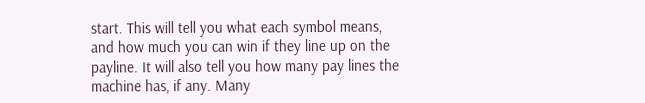start. This will tell you what each symbol means, and how much you can win if they line up on the payline. It will also tell you how many pay lines the machine has, if any. Many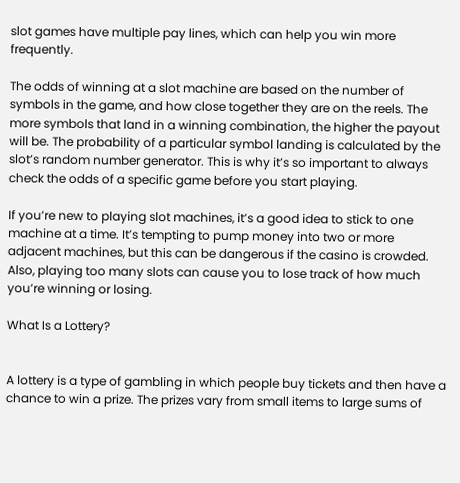slot games have multiple pay lines, which can help you win more frequently.

The odds of winning at a slot machine are based on the number of symbols in the game, and how close together they are on the reels. The more symbols that land in a winning combination, the higher the payout will be. The probability of a particular symbol landing is calculated by the slot’s random number generator. This is why it’s so important to always check the odds of a specific game before you start playing.

If you’re new to playing slot machines, it’s a good idea to stick to one machine at a time. It’s tempting to pump money into two or more adjacent machines, but this can be dangerous if the casino is crowded. Also, playing too many slots can cause you to lose track of how much you’re winning or losing.

What Is a Lottery?


A lottery is a type of gambling in which people buy tickets and then have a chance to win a prize. The prizes vary from small items to large sums of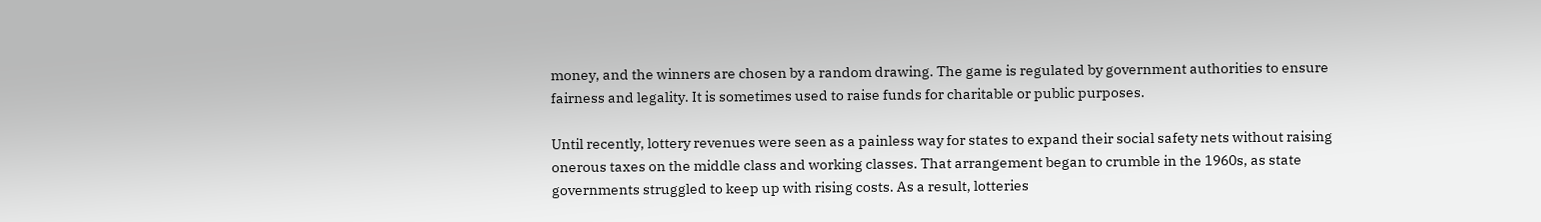money, and the winners are chosen by a random drawing. The game is regulated by government authorities to ensure fairness and legality. It is sometimes used to raise funds for charitable or public purposes.

Until recently, lottery revenues were seen as a painless way for states to expand their social safety nets without raising onerous taxes on the middle class and working classes. That arrangement began to crumble in the 1960s, as state governments struggled to keep up with rising costs. As a result, lotteries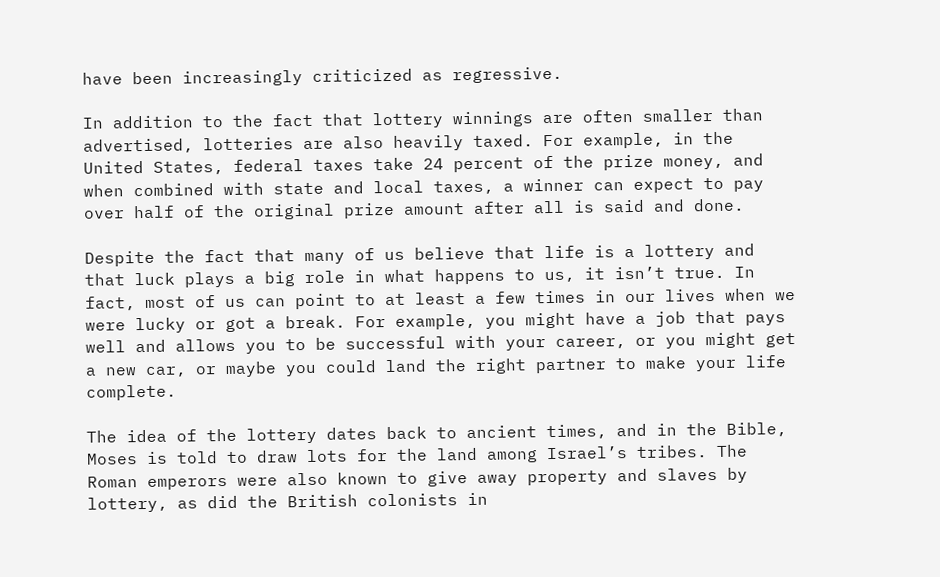have been increasingly criticized as regressive.

In addition to the fact that lottery winnings are often smaller than advertised, lotteries are also heavily taxed. For example, in the United States, federal taxes take 24 percent of the prize money, and when combined with state and local taxes, a winner can expect to pay over half of the original prize amount after all is said and done.

Despite the fact that many of us believe that life is a lottery and that luck plays a big role in what happens to us, it isn’t true. In fact, most of us can point to at least a few times in our lives when we were lucky or got a break. For example, you might have a job that pays well and allows you to be successful with your career, or you might get a new car, or maybe you could land the right partner to make your life complete.

The idea of the lottery dates back to ancient times, and in the Bible, Moses is told to draw lots for the land among Israel’s tribes. The Roman emperors were also known to give away property and slaves by lottery, as did the British colonists in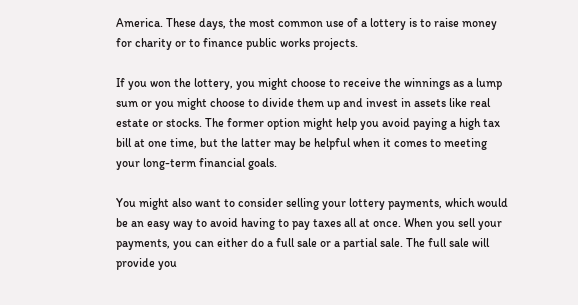America. These days, the most common use of a lottery is to raise money for charity or to finance public works projects.

If you won the lottery, you might choose to receive the winnings as a lump sum or you might choose to divide them up and invest in assets like real estate or stocks. The former option might help you avoid paying a high tax bill at one time, but the latter may be helpful when it comes to meeting your long-term financial goals.

You might also want to consider selling your lottery payments, which would be an easy way to avoid having to pay taxes all at once. When you sell your payments, you can either do a full sale or a partial sale. The full sale will provide you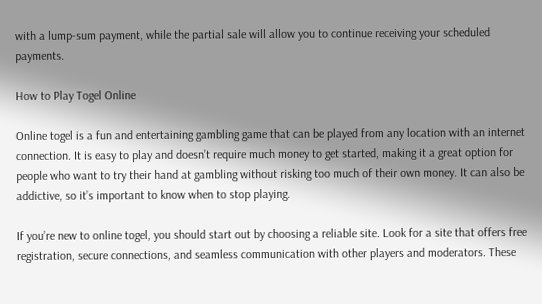with a lump-sum payment, while the partial sale will allow you to continue receiving your scheduled payments.

How to Play Togel Online

Online togel is a fun and entertaining gambling game that can be played from any location with an internet connection. It is easy to play and doesn’t require much money to get started, making it a great option for people who want to try their hand at gambling without risking too much of their own money. It can also be addictive, so it’s important to know when to stop playing.

If you’re new to online togel, you should start out by choosing a reliable site. Look for a site that offers free registration, secure connections, and seamless communication with other players and moderators. These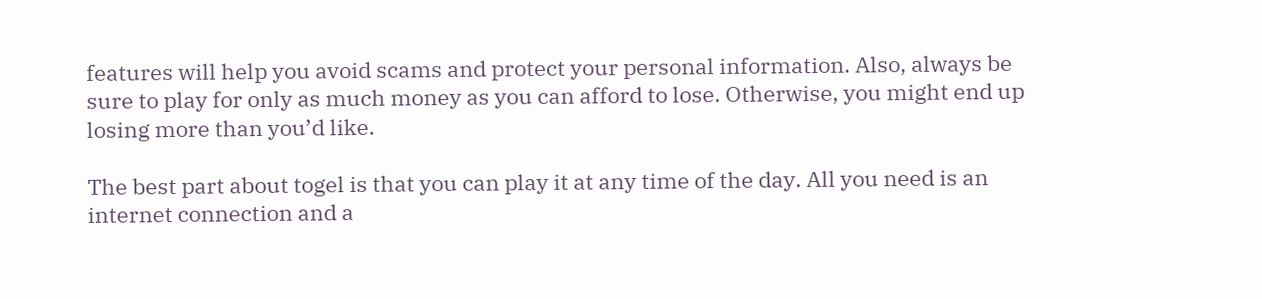features will help you avoid scams and protect your personal information. Also, always be sure to play for only as much money as you can afford to lose. Otherwise, you might end up losing more than you’d like.

The best part about togel is that you can play it at any time of the day. All you need is an internet connection and a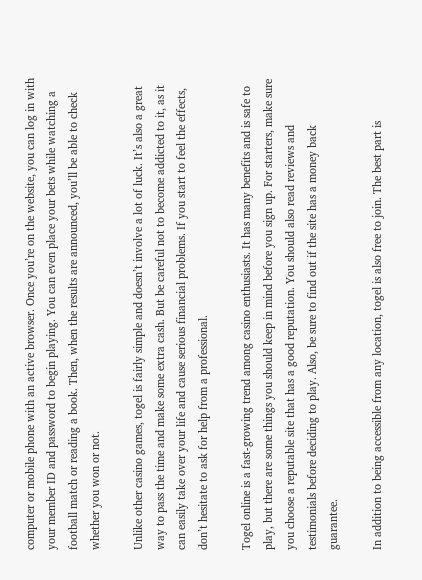computer or mobile phone with an active browser. Once you’re on the website, you can log in with your member ID and password to begin playing. You can even place your bets while watching a football match or reading a book. Then, when the results are announced, you’ll be able to check whether you won or not.

Unlike other casino games, togel is fairly simple and doesn’t involve a lot of luck. It’s also a great way to pass the time and make some extra cash. But be careful not to become addicted to it, as it can easily take over your life and cause serious financial problems. If you start to feel the effects, don’t hesitate to ask for help from a professional.

Togel online is a fast-growing trend among casino enthusiasts. It has many benefits and is safe to play, but there are some things you should keep in mind before you sign up. For starters, make sure you choose a reputable site that has a good reputation. You should also read reviews and testimonials before deciding to play. Also, be sure to find out if the site has a money back guarantee.

In addition to being accessible from any location, togel is also free to join. The best part is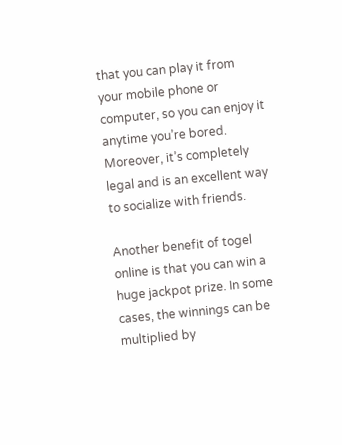that you can play it from your mobile phone or computer, so you can enjoy it anytime you’re bored. Moreover, it’s completely legal and is an excellent way to socialize with friends.

Another benefit of togel online is that you can win a huge jackpot prize. In some cases, the winnings can be multiplied by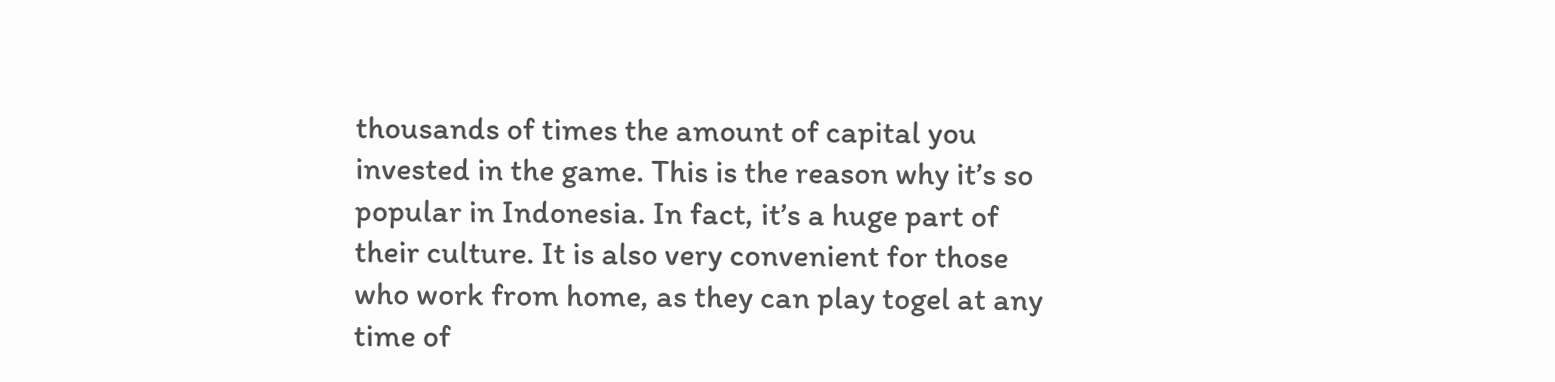thousands of times the amount of capital you invested in the game. This is the reason why it’s so popular in Indonesia. In fact, it’s a huge part of their culture. It is also very convenient for those who work from home, as they can play togel at any time of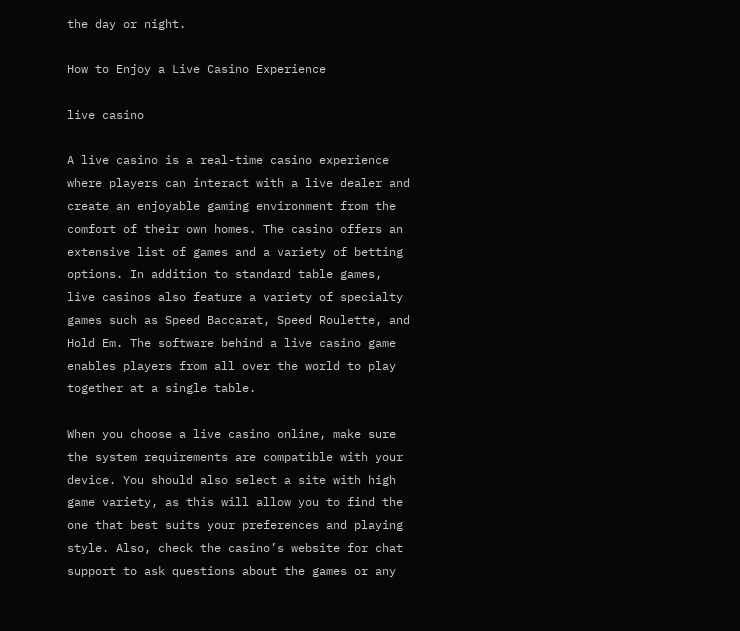the day or night.

How to Enjoy a Live Casino Experience

live casino

A live casino is a real-time casino experience where players can interact with a live dealer and create an enjoyable gaming environment from the comfort of their own homes. The casino offers an extensive list of games and a variety of betting options. In addition to standard table games, live casinos also feature a variety of specialty games such as Speed Baccarat, Speed Roulette, and Hold Em. The software behind a live casino game enables players from all over the world to play together at a single table.

When you choose a live casino online, make sure the system requirements are compatible with your device. You should also select a site with high game variety, as this will allow you to find the one that best suits your preferences and playing style. Also, check the casino’s website for chat support to ask questions about the games or any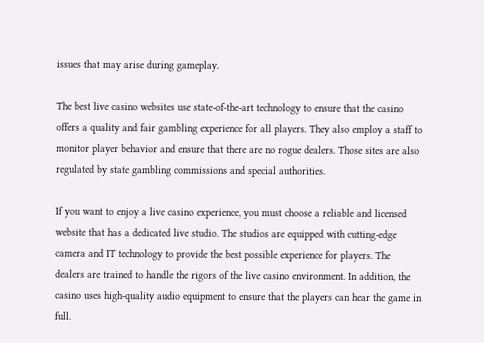issues that may arise during gameplay.

The best live casino websites use state-of-the-art technology to ensure that the casino offers a quality and fair gambling experience for all players. They also employ a staff to monitor player behavior and ensure that there are no rogue dealers. Those sites are also regulated by state gambling commissions and special authorities.

If you want to enjoy a live casino experience, you must choose a reliable and licensed website that has a dedicated live studio. The studios are equipped with cutting-edge camera and IT technology to provide the best possible experience for players. The dealers are trained to handle the rigors of the live casino environment. In addition, the casino uses high-quality audio equipment to ensure that the players can hear the game in full.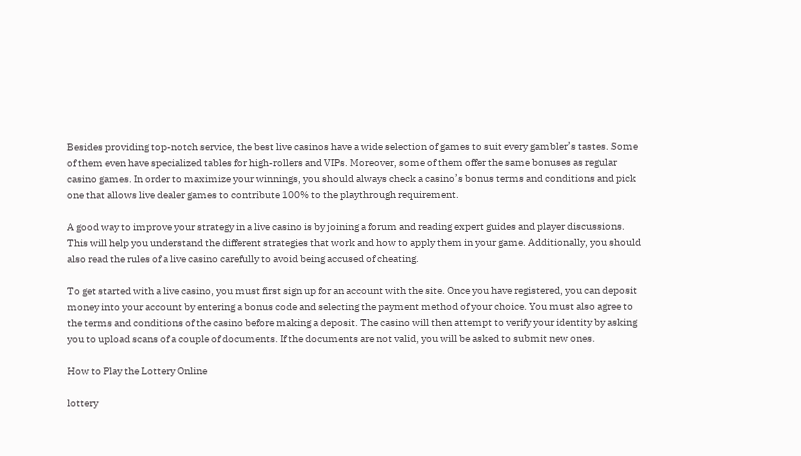Besides providing top-notch service, the best live casinos have a wide selection of games to suit every gambler’s tastes. Some of them even have specialized tables for high-rollers and VIPs. Moreover, some of them offer the same bonuses as regular casino games. In order to maximize your winnings, you should always check a casino’s bonus terms and conditions and pick one that allows live dealer games to contribute 100% to the playthrough requirement.

A good way to improve your strategy in a live casino is by joining a forum and reading expert guides and player discussions. This will help you understand the different strategies that work and how to apply them in your game. Additionally, you should also read the rules of a live casino carefully to avoid being accused of cheating.

To get started with a live casino, you must first sign up for an account with the site. Once you have registered, you can deposit money into your account by entering a bonus code and selecting the payment method of your choice. You must also agree to the terms and conditions of the casino before making a deposit. The casino will then attempt to verify your identity by asking you to upload scans of a couple of documents. If the documents are not valid, you will be asked to submit new ones.

How to Play the Lottery Online

lottery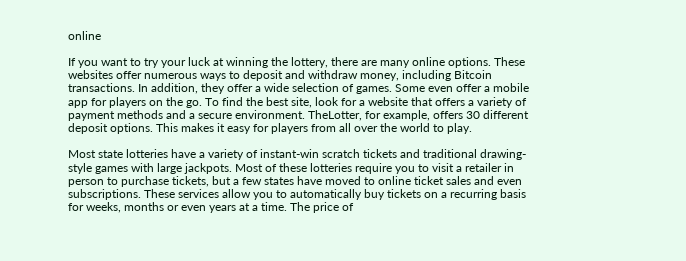online

If you want to try your luck at winning the lottery, there are many online options. These websites offer numerous ways to deposit and withdraw money, including Bitcoin transactions. In addition, they offer a wide selection of games. Some even offer a mobile app for players on the go. To find the best site, look for a website that offers a variety of payment methods and a secure environment. TheLotter, for example, offers 30 different deposit options. This makes it easy for players from all over the world to play.

Most state lotteries have a variety of instant-win scratch tickets and traditional drawing-style games with large jackpots. Most of these lotteries require you to visit a retailer in person to purchase tickets, but a few states have moved to online ticket sales and even subscriptions. These services allow you to automatically buy tickets on a recurring basis for weeks, months or even years at a time. The price of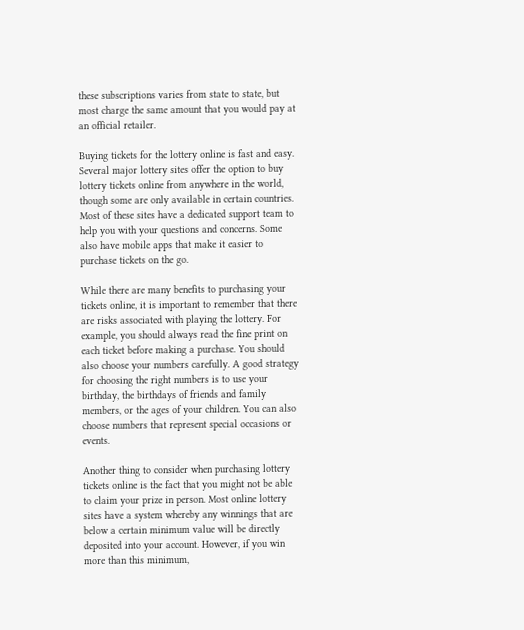these subscriptions varies from state to state, but most charge the same amount that you would pay at an official retailer.

Buying tickets for the lottery online is fast and easy. Several major lottery sites offer the option to buy lottery tickets online from anywhere in the world, though some are only available in certain countries. Most of these sites have a dedicated support team to help you with your questions and concerns. Some also have mobile apps that make it easier to purchase tickets on the go.

While there are many benefits to purchasing your tickets online, it is important to remember that there are risks associated with playing the lottery. For example, you should always read the fine print on each ticket before making a purchase. You should also choose your numbers carefully. A good strategy for choosing the right numbers is to use your birthday, the birthdays of friends and family members, or the ages of your children. You can also choose numbers that represent special occasions or events.

Another thing to consider when purchasing lottery tickets online is the fact that you might not be able to claim your prize in person. Most online lottery sites have a system whereby any winnings that are below a certain minimum value will be directly deposited into your account. However, if you win more than this minimum,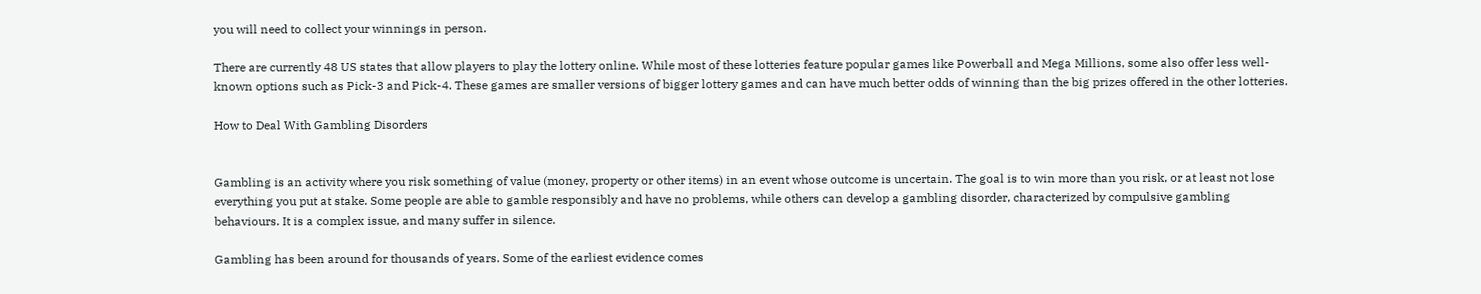you will need to collect your winnings in person.

There are currently 48 US states that allow players to play the lottery online. While most of these lotteries feature popular games like Powerball and Mega Millions, some also offer less well-known options such as Pick-3 and Pick-4. These games are smaller versions of bigger lottery games and can have much better odds of winning than the big prizes offered in the other lotteries.

How to Deal With Gambling Disorders


Gambling is an activity where you risk something of value (money, property or other items) in an event whose outcome is uncertain. The goal is to win more than you risk, or at least not lose everything you put at stake. Some people are able to gamble responsibly and have no problems, while others can develop a gambling disorder, characterized by compulsive gambling behaviours. It is a complex issue, and many suffer in silence.

Gambling has been around for thousands of years. Some of the earliest evidence comes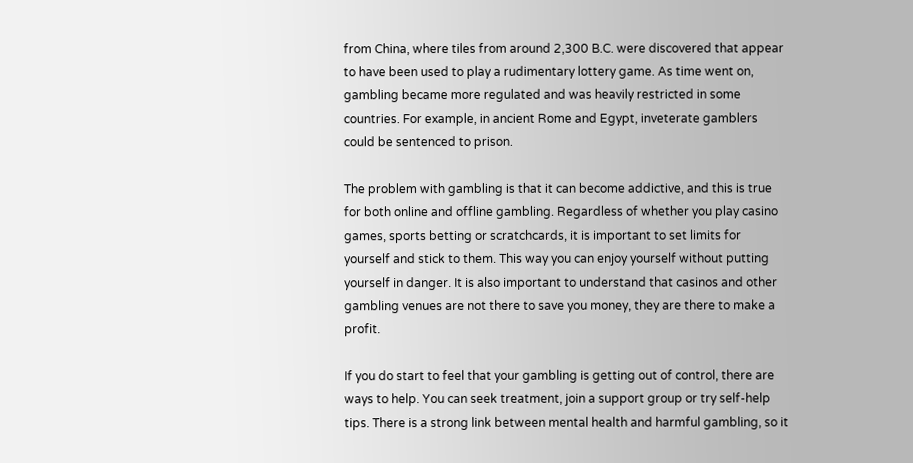from China, where tiles from around 2,300 B.C. were discovered that appear to have been used to play a rudimentary lottery game. As time went on, gambling became more regulated and was heavily restricted in some countries. For example, in ancient Rome and Egypt, inveterate gamblers could be sentenced to prison.

The problem with gambling is that it can become addictive, and this is true for both online and offline gambling. Regardless of whether you play casino games, sports betting or scratchcards, it is important to set limits for yourself and stick to them. This way you can enjoy yourself without putting yourself in danger. It is also important to understand that casinos and other gambling venues are not there to save you money, they are there to make a profit.

If you do start to feel that your gambling is getting out of control, there are ways to help. You can seek treatment, join a support group or try self-help tips. There is a strong link between mental health and harmful gambling, so it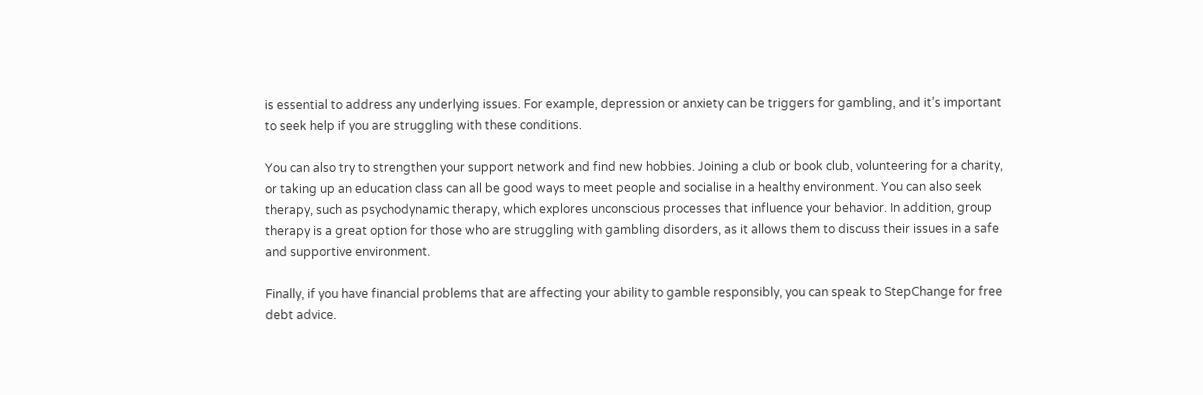is essential to address any underlying issues. For example, depression or anxiety can be triggers for gambling, and it’s important to seek help if you are struggling with these conditions.

You can also try to strengthen your support network and find new hobbies. Joining a club or book club, volunteering for a charity, or taking up an education class can all be good ways to meet people and socialise in a healthy environment. You can also seek therapy, such as psychodynamic therapy, which explores unconscious processes that influence your behavior. In addition, group therapy is a great option for those who are struggling with gambling disorders, as it allows them to discuss their issues in a safe and supportive environment.

Finally, if you have financial problems that are affecting your ability to gamble responsibly, you can speak to StepChange for free debt advice.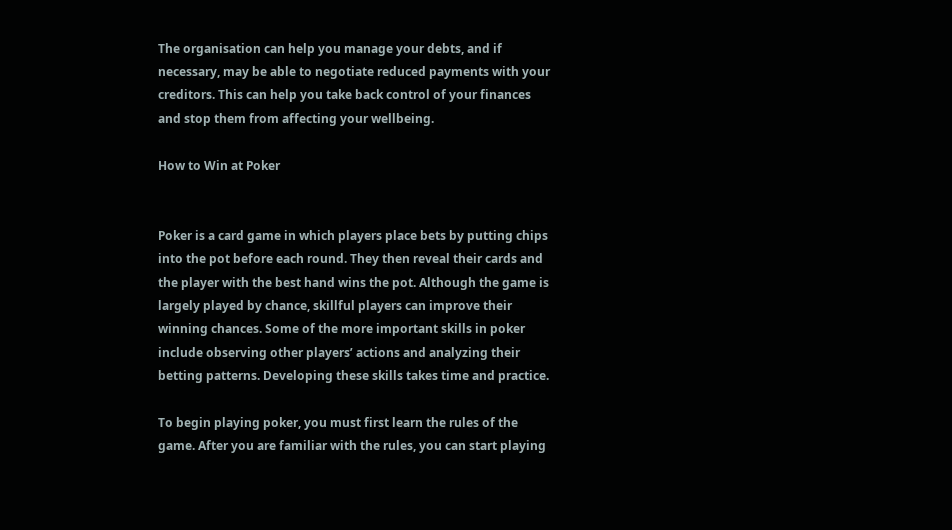The organisation can help you manage your debts, and if necessary, may be able to negotiate reduced payments with your creditors. This can help you take back control of your finances and stop them from affecting your wellbeing.

How to Win at Poker


Poker is a card game in which players place bets by putting chips into the pot before each round. They then reveal their cards and the player with the best hand wins the pot. Although the game is largely played by chance, skillful players can improve their winning chances. Some of the more important skills in poker include observing other players’ actions and analyzing their betting patterns. Developing these skills takes time and practice.

To begin playing poker, you must first learn the rules of the game. After you are familiar with the rules, you can start playing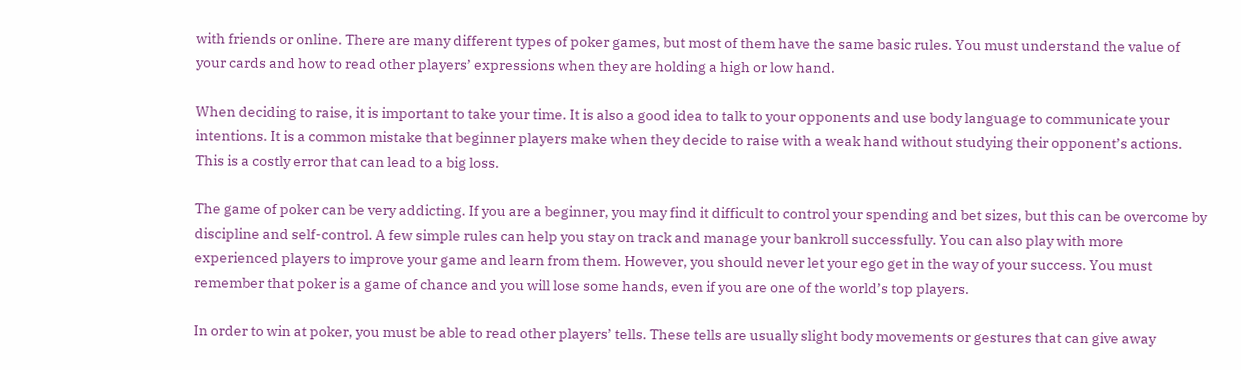with friends or online. There are many different types of poker games, but most of them have the same basic rules. You must understand the value of your cards and how to read other players’ expressions when they are holding a high or low hand.

When deciding to raise, it is important to take your time. It is also a good idea to talk to your opponents and use body language to communicate your intentions. It is a common mistake that beginner players make when they decide to raise with a weak hand without studying their opponent’s actions. This is a costly error that can lead to a big loss.

The game of poker can be very addicting. If you are a beginner, you may find it difficult to control your spending and bet sizes, but this can be overcome by discipline and self-control. A few simple rules can help you stay on track and manage your bankroll successfully. You can also play with more experienced players to improve your game and learn from them. However, you should never let your ego get in the way of your success. You must remember that poker is a game of chance and you will lose some hands, even if you are one of the world’s top players.

In order to win at poker, you must be able to read other players’ tells. These tells are usually slight body movements or gestures that can give away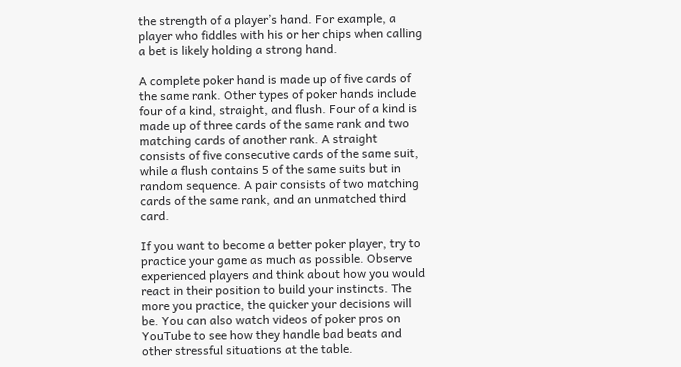the strength of a player’s hand. For example, a player who fiddles with his or her chips when calling a bet is likely holding a strong hand.

A complete poker hand is made up of five cards of the same rank. Other types of poker hands include four of a kind, straight, and flush. Four of a kind is made up of three cards of the same rank and two matching cards of another rank. A straight consists of five consecutive cards of the same suit, while a flush contains 5 of the same suits but in random sequence. A pair consists of two matching cards of the same rank, and an unmatched third card.

If you want to become a better poker player, try to practice your game as much as possible. Observe experienced players and think about how you would react in their position to build your instincts. The more you practice, the quicker your decisions will be. You can also watch videos of poker pros on YouTube to see how they handle bad beats and other stressful situations at the table.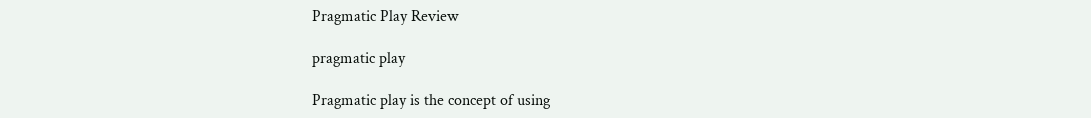Pragmatic Play Review

pragmatic play

Pragmatic play is the concept of using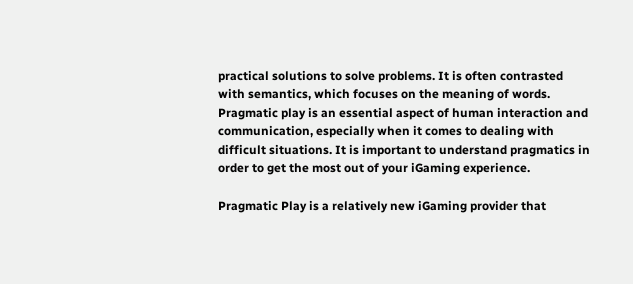practical solutions to solve problems. It is often contrasted with semantics, which focuses on the meaning of words. Pragmatic play is an essential aspect of human interaction and communication, especially when it comes to dealing with difficult situations. It is important to understand pragmatics in order to get the most out of your iGaming experience.

Pragmatic Play is a relatively new iGaming provider that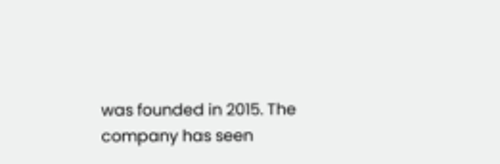was founded in 2015. The company has seen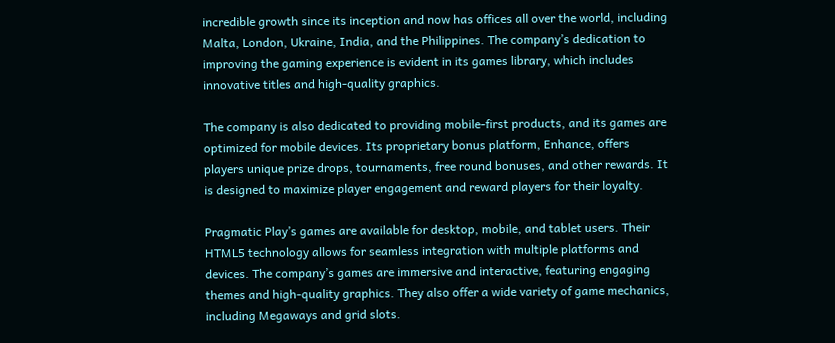incredible growth since its inception and now has offices all over the world, including Malta, London, Ukraine, India, and the Philippines. The company’s dedication to improving the gaming experience is evident in its games library, which includes innovative titles and high-quality graphics.

The company is also dedicated to providing mobile-first products, and its games are optimized for mobile devices. Its proprietary bonus platform, Enhance, offers players unique prize drops, tournaments, free round bonuses, and other rewards. It is designed to maximize player engagement and reward players for their loyalty.

Pragmatic Play’s games are available for desktop, mobile, and tablet users. Their HTML5 technology allows for seamless integration with multiple platforms and devices. The company’s games are immersive and interactive, featuring engaging themes and high-quality graphics. They also offer a wide variety of game mechanics, including Megaways and grid slots.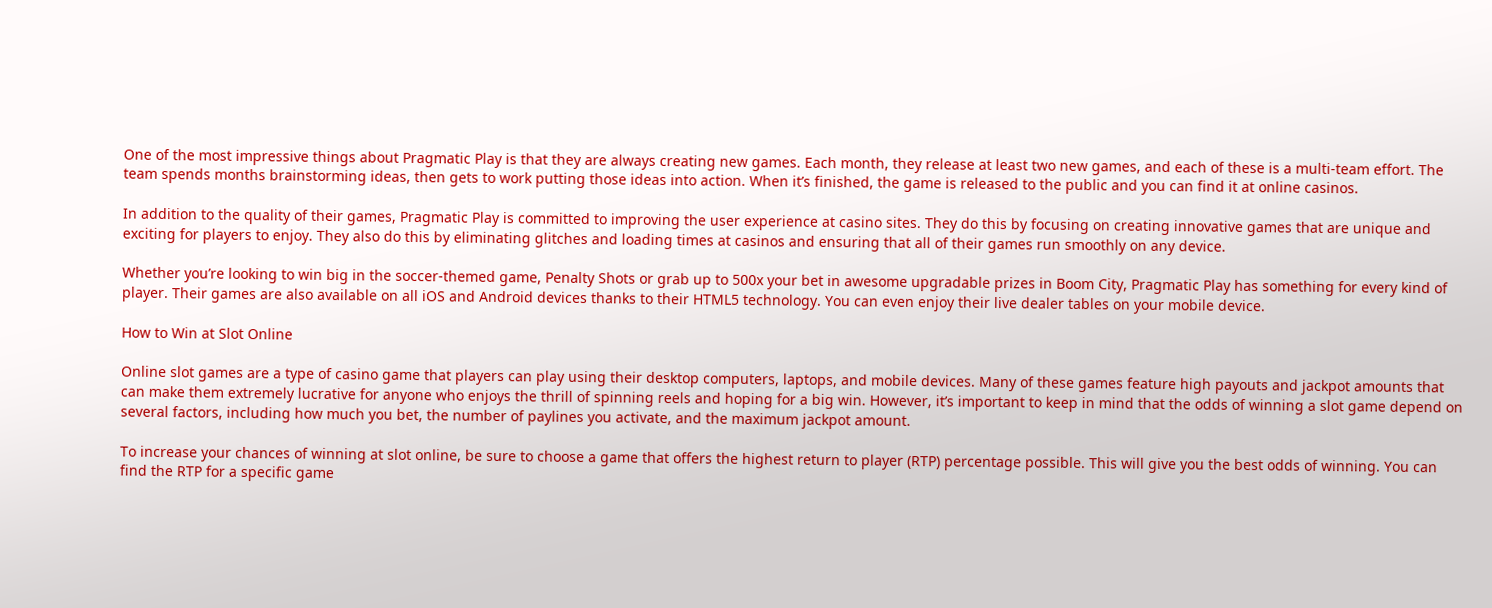One of the most impressive things about Pragmatic Play is that they are always creating new games. Each month, they release at least two new games, and each of these is a multi-team effort. The team spends months brainstorming ideas, then gets to work putting those ideas into action. When it’s finished, the game is released to the public and you can find it at online casinos.

In addition to the quality of their games, Pragmatic Play is committed to improving the user experience at casino sites. They do this by focusing on creating innovative games that are unique and exciting for players to enjoy. They also do this by eliminating glitches and loading times at casinos and ensuring that all of their games run smoothly on any device.

Whether you’re looking to win big in the soccer-themed game, Penalty Shots or grab up to 500x your bet in awesome upgradable prizes in Boom City, Pragmatic Play has something for every kind of player. Their games are also available on all iOS and Android devices thanks to their HTML5 technology. You can even enjoy their live dealer tables on your mobile device.

How to Win at Slot Online

Online slot games are a type of casino game that players can play using their desktop computers, laptops, and mobile devices. Many of these games feature high payouts and jackpot amounts that can make them extremely lucrative for anyone who enjoys the thrill of spinning reels and hoping for a big win. However, it’s important to keep in mind that the odds of winning a slot game depend on several factors, including how much you bet, the number of paylines you activate, and the maximum jackpot amount.

To increase your chances of winning at slot online, be sure to choose a game that offers the highest return to player (RTP) percentage possible. This will give you the best odds of winning. You can find the RTP for a specific game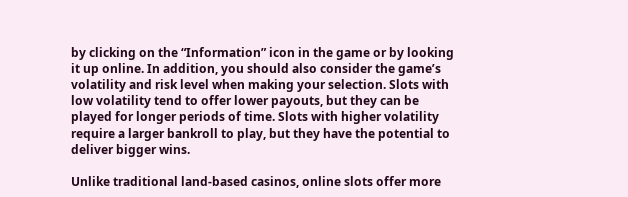by clicking on the “Information” icon in the game or by looking it up online. In addition, you should also consider the game’s volatility and risk level when making your selection. Slots with low volatility tend to offer lower payouts, but they can be played for longer periods of time. Slots with higher volatility require a larger bankroll to play, but they have the potential to deliver bigger wins.

Unlike traditional land-based casinos, online slots offer more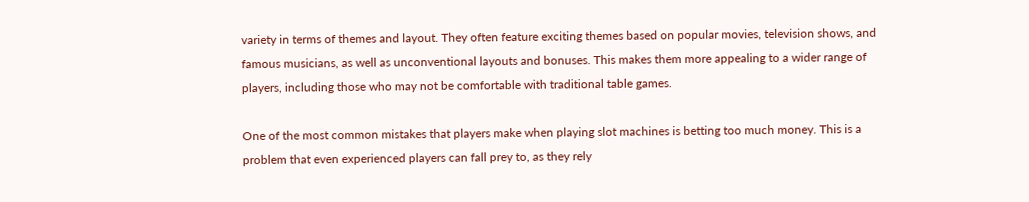variety in terms of themes and layout. They often feature exciting themes based on popular movies, television shows, and famous musicians, as well as unconventional layouts and bonuses. This makes them more appealing to a wider range of players, including those who may not be comfortable with traditional table games.

One of the most common mistakes that players make when playing slot machines is betting too much money. This is a problem that even experienced players can fall prey to, as they rely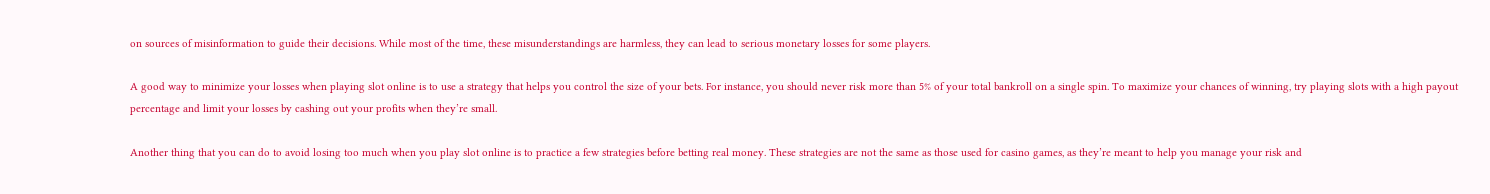on sources of misinformation to guide their decisions. While most of the time, these misunderstandings are harmless, they can lead to serious monetary losses for some players.

A good way to minimize your losses when playing slot online is to use a strategy that helps you control the size of your bets. For instance, you should never risk more than 5% of your total bankroll on a single spin. To maximize your chances of winning, try playing slots with a high payout percentage and limit your losses by cashing out your profits when they’re small.

Another thing that you can do to avoid losing too much when you play slot online is to practice a few strategies before betting real money. These strategies are not the same as those used for casino games, as they’re meant to help you manage your risk and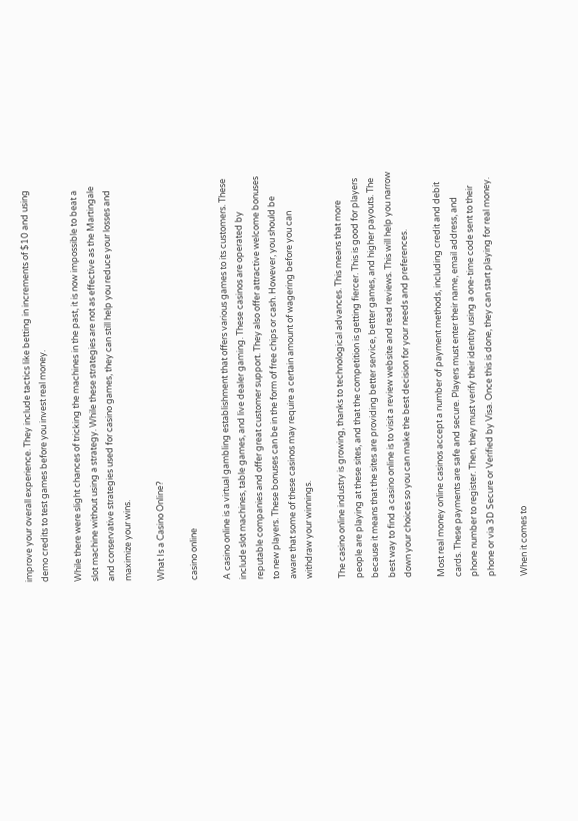improve your overall experience. They include tactics like betting in increments of $10 and using demo credits to test games before you invest real money.

While there were slight chances of tricking the machines in the past, it is now impossible to beat a slot machine without using a strategy. While these strategies are not as effective as the Martingale and conservative strategies used for casino games, they can still help you reduce your losses and maximize your wins.

What Is a Casino Online?

casino online

A casino online is a virtual gambling establishment that offers various games to its customers. These include slot machines, table games, and live dealer gaming. These casinos are operated by reputable companies and offer great customer support. They also offer attractive welcome bonuses to new players. These bonuses can be in the form of free chips or cash. However, you should be aware that some of these casinos may require a certain amount of wagering before you can withdraw your winnings.

The casino online industry is growing, thanks to technological advances. This means that more people are playing at these sites, and that the competition is getting fiercer. This is good for players because it means that the sites are providing better service, better games, and higher payouts. The best way to find a casino online is to visit a review website and read reviews. This will help you narrow down your choices so you can make the best decision for your needs and preferences.

Most real money online casinos accept a number of payment methods, including credit and debit cards. These payments are safe and secure. Players must enter their name, email address, and phone number to register. Then, they must verify their identity using a one-time code sent to their phone or via 3D Secure or Verified by Visa. Once this is done, they can start playing for real money.

When it comes to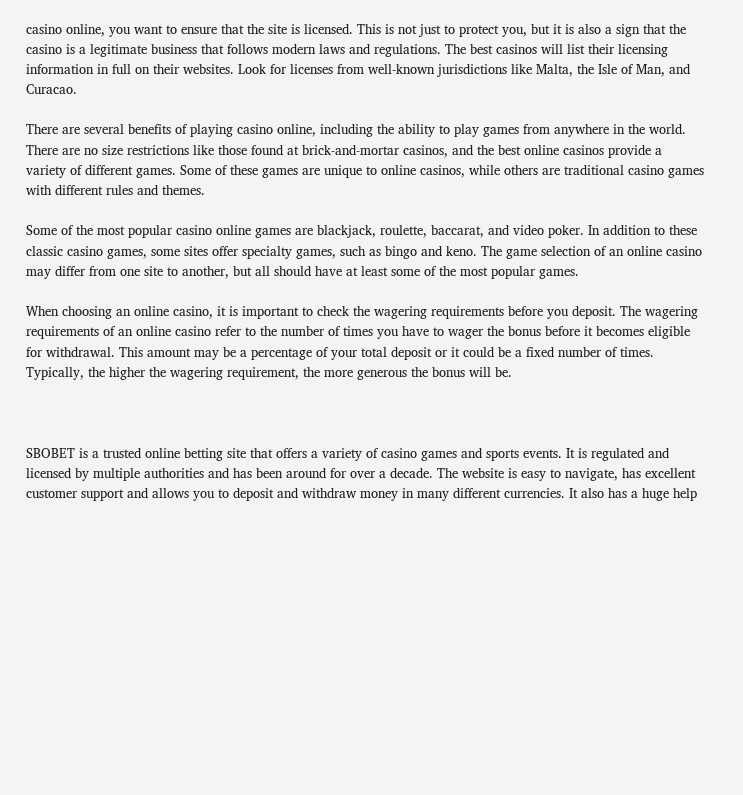casino online, you want to ensure that the site is licensed. This is not just to protect you, but it is also a sign that the casino is a legitimate business that follows modern laws and regulations. The best casinos will list their licensing information in full on their websites. Look for licenses from well-known jurisdictions like Malta, the Isle of Man, and Curacao.

There are several benefits of playing casino online, including the ability to play games from anywhere in the world. There are no size restrictions like those found at brick-and-mortar casinos, and the best online casinos provide a variety of different games. Some of these games are unique to online casinos, while others are traditional casino games with different rules and themes.

Some of the most popular casino online games are blackjack, roulette, baccarat, and video poker. In addition to these classic casino games, some sites offer specialty games, such as bingo and keno. The game selection of an online casino may differ from one site to another, but all should have at least some of the most popular games.

When choosing an online casino, it is important to check the wagering requirements before you deposit. The wagering requirements of an online casino refer to the number of times you have to wager the bonus before it becomes eligible for withdrawal. This amount may be a percentage of your total deposit or it could be a fixed number of times. Typically, the higher the wagering requirement, the more generous the bonus will be.



SBOBET is a trusted online betting site that offers a variety of casino games and sports events. It is regulated and licensed by multiple authorities and has been around for over a decade. The website is easy to navigate, has excellent customer support and allows you to deposit and withdraw money in many different currencies. It also has a huge help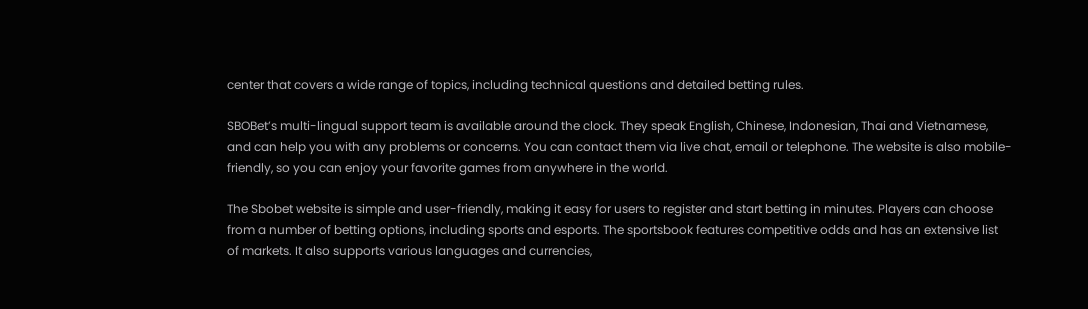center that covers a wide range of topics, including technical questions and detailed betting rules.

SBOBet’s multi-lingual support team is available around the clock. They speak English, Chinese, Indonesian, Thai and Vietnamese, and can help you with any problems or concerns. You can contact them via live chat, email or telephone. The website is also mobile-friendly, so you can enjoy your favorite games from anywhere in the world.

The Sbobet website is simple and user-friendly, making it easy for users to register and start betting in minutes. Players can choose from a number of betting options, including sports and esports. The sportsbook features competitive odds and has an extensive list of markets. It also supports various languages and currencies,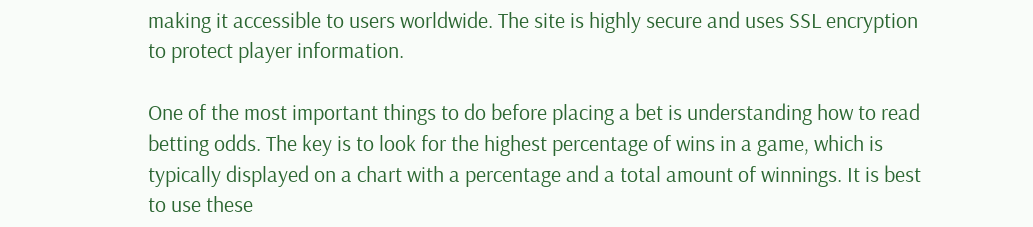making it accessible to users worldwide. The site is highly secure and uses SSL encryption to protect player information.

One of the most important things to do before placing a bet is understanding how to read betting odds. The key is to look for the highest percentage of wins in a game, which is typically displayed on a chart with a percentage and a total amount of winnings. It is best to use these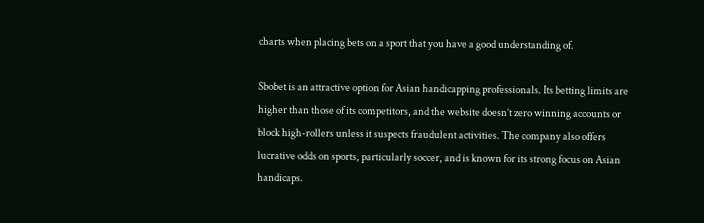charts when placing bets on a sport that you have a good understanding of.

Sbobet is an attractive option for Asian handicapping professionals. Its betting limits are higher than those of its competitors, and the website doesn’t zero winning accounts or block high-rollers unless it suspects fraudulent activities. The company also offers lucrative odds on sports, particularly soccer, and is known for its strong focus on Asian handicaps.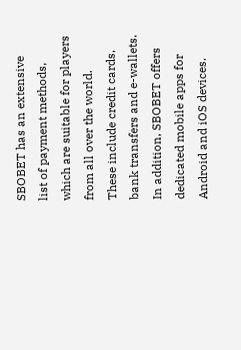SBOBET has an extensive list of payment methods, which are suitable for players from all over the world. These include credit cards, bank transfers and e-wallets. In addition, SBOBET offers dedicated mobile apps for Android and iOS devices.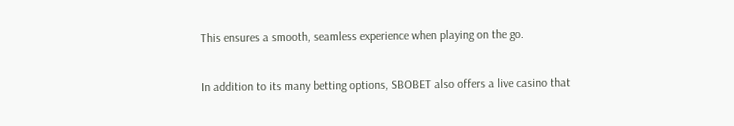This ensures a smooth, seamless experience when playing on the go.

In addition to its many betting options, SBOBET also offers a live casino that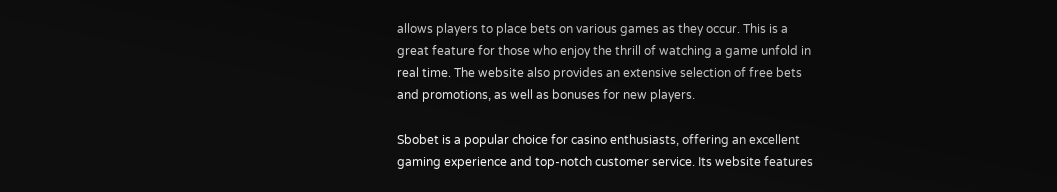allows players to place bets on various games as they occur. This is a great feature for those who enjoy the thrill of watching a game unfold in real time. The website also provides an extensive selection of free bets and promotions, as well as bonuses for new players.

Sbobet is a popular choice for casino enthusiasts, offering an excellent gaming experience and top-notch customer service. Its website features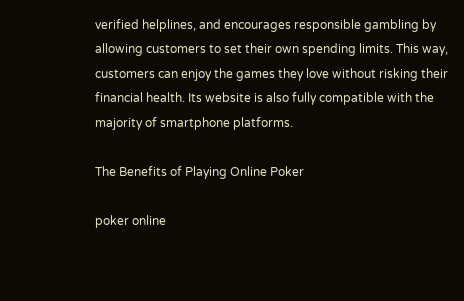verified helplines, and encourages responsible gambling by allowing customers to set their own spending limits. This way, customers can enjoy the games they love without risking their financial health. Its website is also fully compatible with the majority of smartphone platforms.

The Benefits of Playing Online Poker

poker online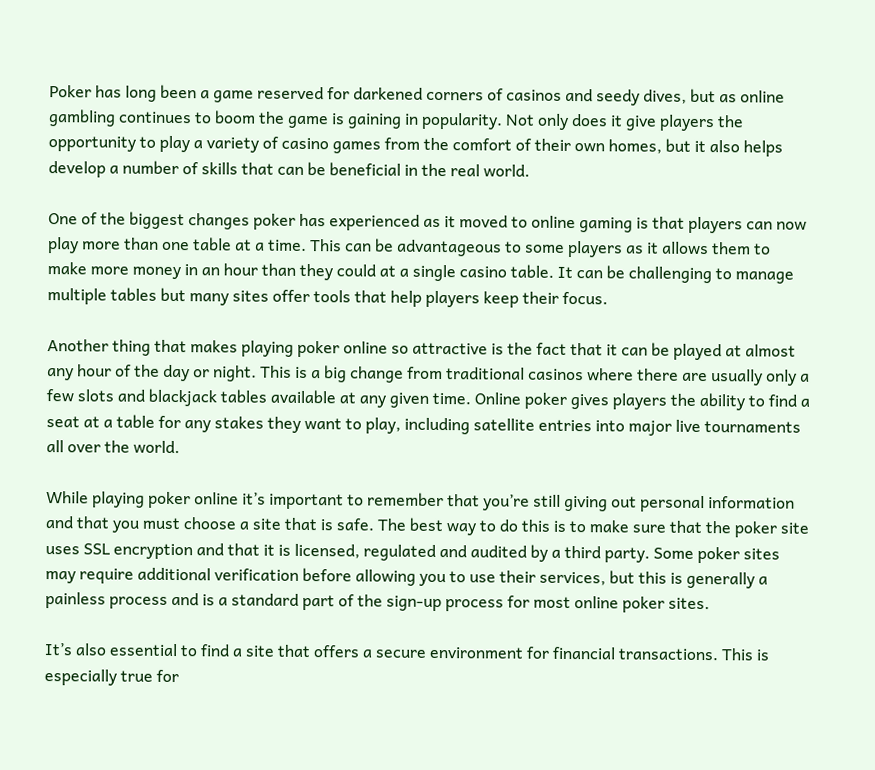Poker has long been a game reserved for darkened corners of casinos and seedy dives, but as online gambling continues to boom the game is gaining in popularity. Not only does it give players the opportunity to play a variety of casino games from the comfort of their own homes, but it also helps develop a number of skills that can be beneficial in the real world.

One of the biggest changes poker has experienced as it moved to online gaming is that players can now play more than one table at a time. This can be advantageous to some players as it allows them to make more money in an hour than they could at a single casino table. It can be challenging to manage multiple tables but many sites offer tools that help players keep their focus.

Another thing that makes playing poker online so attractive is the fact that it can be played at almost any hour of the day or night. This is a big change from traditional casinos where there are usually only a few slots and blackjack tables available at any given time. Online poker gives players the ability to find a seat at a table for any stakes they want to play, including satellite entries into major live tournaments all over the world.

While playing poker online it’s important to remember that you’re still giving out personal information and that you must choose a site that is safe. The best way to do this is to make sure that the poker site uses SSL encryption and that it is licensed, regulated and audited by a third party. Some poker sites may require additional verification before allowing you to use their services, but this is generally a painless process and is a standard part of the sign-up process for most online poker sites.

It’s also essential to find a site that offers a secure environment for financial transactions. This is especially true for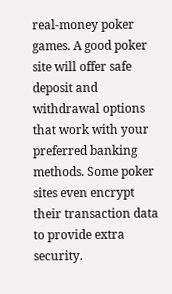real-money poker games. A good poker site will offer safe deposit and withdrawal options that work with your preferred banking methods. Some poker sites even encrypt their transaction data to provide extra security.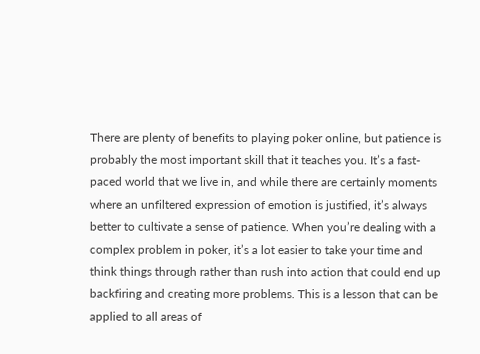There are plenty of benefits to playing poker online, but patience is probably the most important skill that it teaches you. It’s a fast-paced world that we live in, and while there are certainly moments where an unfiltered expression of emotion is justified, it’s always better to cultivate a sense of patience. When you’re dealing with a complex problem in poker, it’s a lot easier to take your time and think things through rather than rush into action that could end up backfiring and creating more problems. This is a lesson that can be applied to all areas of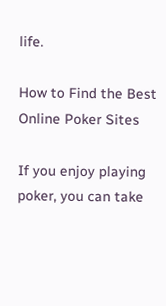life.

How to Find the Best Online Poker Sites

If you enjoy playing poker, you can take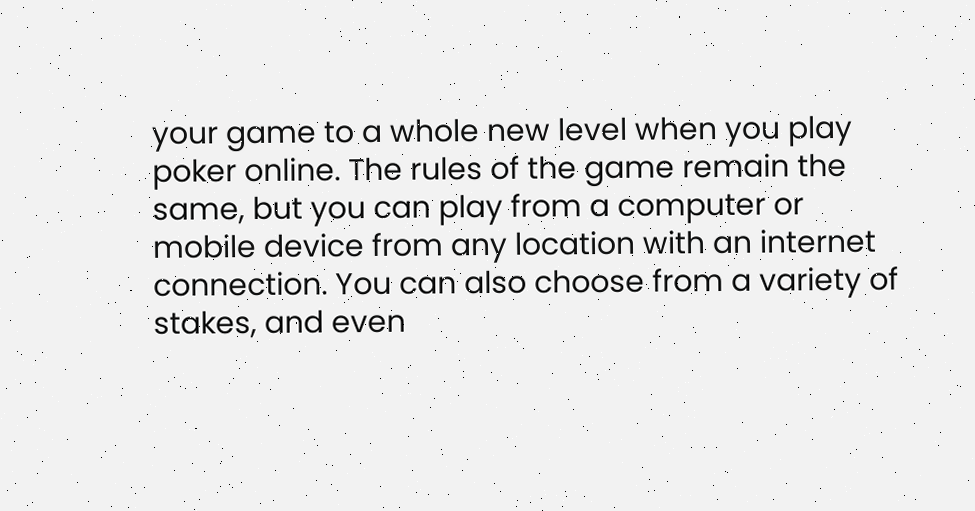your game to a whole new level when you play poker online. The rules of the game remain the same, but you can play from a computer or mobile device from any location with an internet connection. You can also choose from a variety of stakes, and even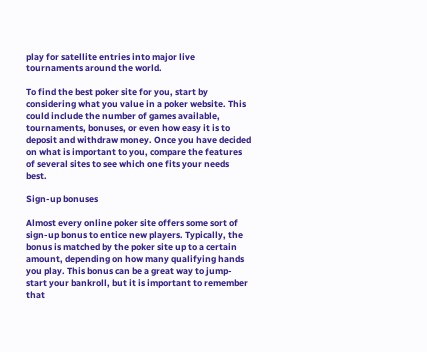play for satellite entries into major live tournaments around the world.

To find the best poker site for you, start by considering what you value in a poker website. This could include the number of games available, tournaments, bonuses, or even how easy it is to deposit and withdraw money. Once you have decided on what is important to you, compare the features of several sites to see which one fits your needs best.

Sign-up bonuses

Almost every online poker site offers some sort of sign-up bonus to entice new players. Typically, the bonus is matched by the poker site up to a certain amount, depending on how many qualifying hands you play. This bonus can be a great way to jump-start your bankroll, but it is important to remember that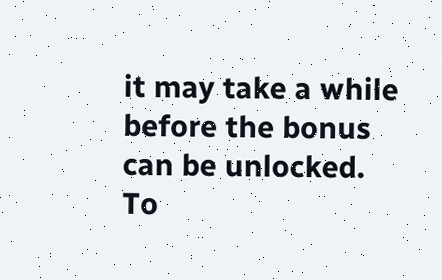it may take a while before the bonus can be unlocked. To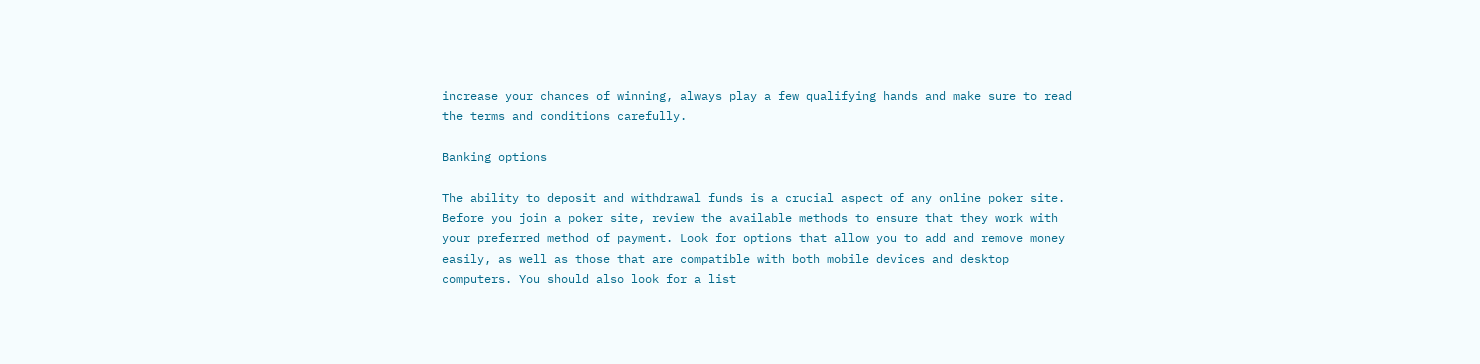increase your chances of winning, always play a few qualifying hands and make sure to read the terms and conditions carefully.

Banking options

The ability to deposit and withdrawal funds is a crucial aspect of any online poker site. Before you join a poker site, review the available methods to ensure that they work with your preferred method of payment. Look for options that allow you to add and remove money easily, as well as those that are compatible with both mobile devices and desktop computers. You should also look for a list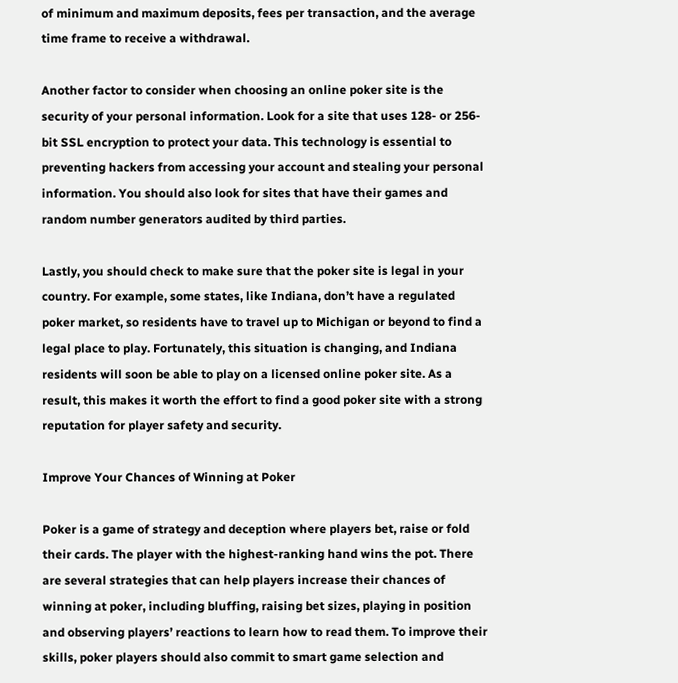of minimum and maximum deposits, fees per transaction, and the average time frame to receive a withdrawal.

Another factor to consider when choosing an online poker site is the security of your personal information. Look for a site that uses 128- or 256-bit SSL encryption to protect your data. This technology is essential to preventing hackers from accessing your account and stealing your personal information. You should also look for sites that have their games and random number generators audited by third parties.

Lastly, you should check to make sure that the poker site is legal in your country. For example, some states, like Indiana, don’t have a regulated poker market, so residents have to travel up to Michigan or beyond to find a legal place to play. Fortunately, this situation is changing, and Indiana residents will soon be able to play on a licensed online poker site. As a result, this makes it worth the effort to find a good poker site with a strong reputation for player safety and security.

Improve Your Chances of Winning at Poker

Poker is a game of strategy and deception where players bet, raise or fold their cards. The player with the highest-ranking hand wins the pot. There are several strategies that can help players increase their chances of winning at poker, including bluffing, raising bet sizes, playing in position and observing players’ reactions to learn how to read them. To improve their skills, poker players should also commit to smart game selection and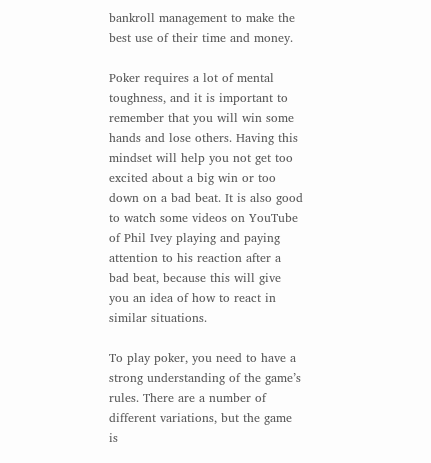bankroll management to make the best use of their time and money.

Poker requires a lot of mental toughness, and it is important to remember that you will win some hands and lose others. Having this mindset will help you not get too excited about a big win or too down on a bad beat. It is also good to watch some videos on YouTube of Phil Ivey playing and paying attention to his reaction after a bad beat, because this will give you an idea of how to react in similar situations.

To play poker, you need to have a strong understanding of the game’s rules. There are a number of different variations, but the game is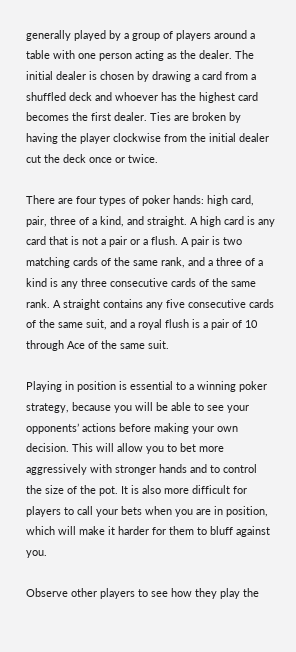generally played by a group of players around a table with one person acting as the dealer. The initial dealer is chosen by drawing a card from a shuffled deck and whoever has the highest card becomes the first dealer. Ties are broken by having the player clockwise from the initial dealer cut the deck once or twice.

There are four types of poker hands: high card, pair, three of a kind, and straight. A high card is any card that is not a pair or a flush. A pair is two matching cards of the same rank, and a three of a kind is any three consecutive cards of the same rank. A straight contains any five consecutive cards of the same suit, and a royal flush is a pair of 10 through Ace of the same suit.

Playing in position is essential to a winning poker strategy, because you will be able to see your opponents’ actions before making your own decision. This will allow you to bet more aggressively with stronger hands and to control the size of the pot. It is also more difficult for players to call your bets when you are in position, which will make it harder for them to bluff against you.

Observe other players to see how they play the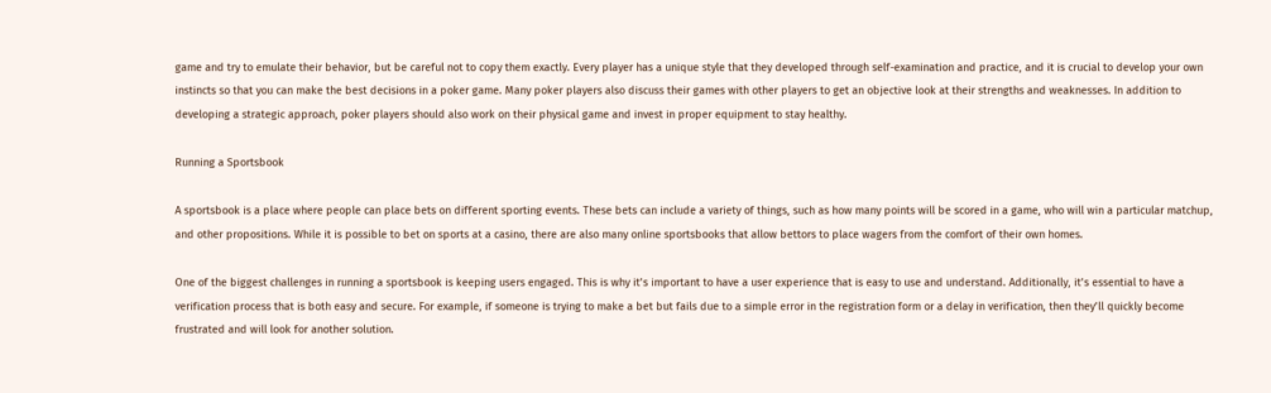game and try to emulate their behavior, but be careful not to copy them exactly. Every player has a unique style that they developed through self-examination and practice, and it is crucial to develop your own instincts so that you can make the best decisions in a poker game. Many poker players also discuss their games with other players to get an objective look at their strengths and weaknesses. In addition to developing a strategic approach, poker players should also work on their physical game and invest in proper equipment to stay healthy.

Running a Sportsbook

A sportsbook is a place where people can place bets on different sporting events. These bets can include a variety of things, such as how many points will be scored in a game, who will win a particular matchup, and other propositions. While it is possible to bet on sports at a casino, there are also many online sportsbooks that allow bettors to place wagers from the comfort of their own homes.

One of the biggest challenges in running a sportsbook is keeping users engaged. This is why it’s important to have a user experience that is easy to use and understand. Additionally, it’s essential to have a verification process that is both easy and secure. For example, if someone is trying to make a bet but fails due to a simple error in the registration form or a delay in verification, then they’ll quickly become frustrated and will look for another solution.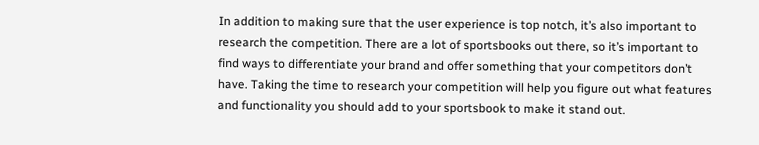In addition to making sure that the user experience is top notch, it’s also important to research the competition. There are a lot of sportsbooks out there, so it’s important to find ways to differentiate your brand and offer something that your competitors don’t have. Taking the time to research your competition will help you figure out what features and functionality you should add to your sportsbook to make it stand out.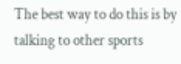The best way to do this is by talking to other sports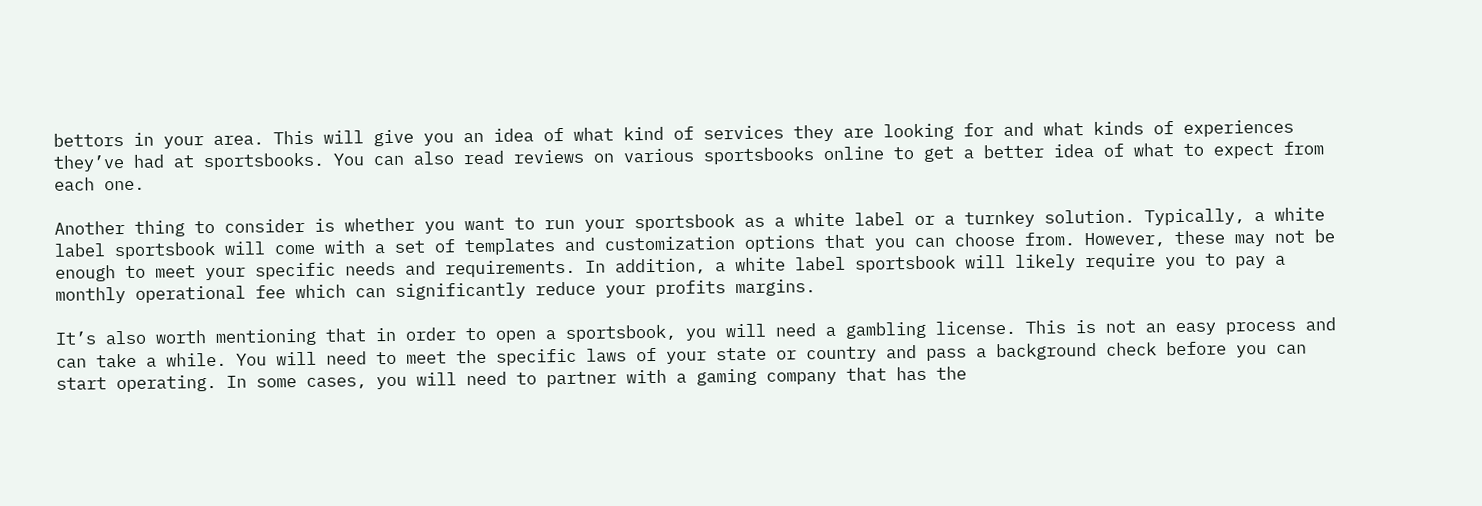bettors in your area. This will give you an idea of what kind of services they are looking for and what kinds of experiences they’ve had at sportsbooks. You can also read reviews on various sportsbooks online to get a better idea of what to expect from each one.

Another thing to consider is whether you want to run your sportsbook as a white label or a turnkey solution. Typically, a white label sportsbook will come with a set of templates and customization options that you can choose from. However, these may not be enough to meet your specific needs and requirements. In addition, a white label sportsbook will likely require you to pay a monthly operational fee which can significantly reduce your profits margins.

It’s also worth mentioning that in order to open a sportsbook, you will need a gambling license. This is not an easy process and can take a while. You will need to meet the specific laws of your state or country and pass a background check before you can start operating. In some cases, you will need to partner with a gaming company that has the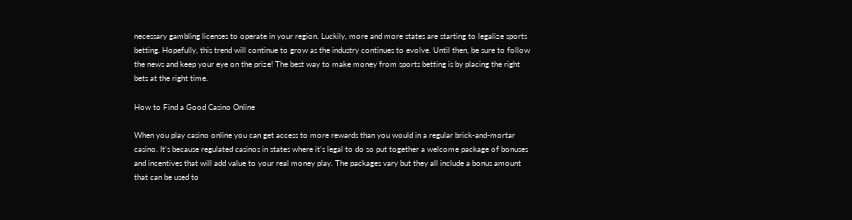necessary gambling licenses to operate in your region. Luckily, more and more states are starting to legalize sports betting. Hopefully, this trend will continue to grow as the industry continues to evolve. Until then, be sure to follow the news and keep your eye on the prize! The best way to make money from sports betting is by placing the right bets at the right time.

How to Find a Good Casino Online

When you play casino online you can get access to more rewards than you would in a regular brick-and-mortar casino. It’s because regulated casinos in states where it’s legal to do so put together a welcome package of bonuses and incentives that will add value to your real money play. The packages vary but they all include a bonus amount that can be used to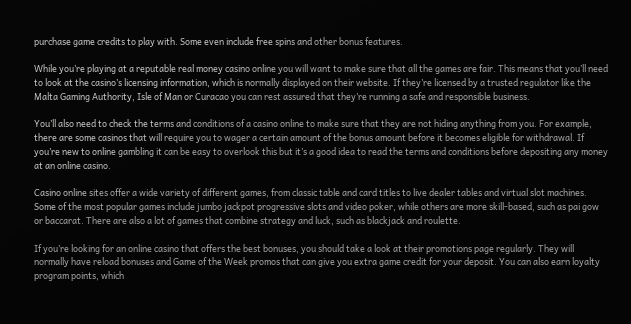purchase game credits to play with. Some even include free spins and other bonus features.

While you’re playing at a reputable real money casino online you will want to make sure that all the games are fair. This means that you’ll need to look at the casino’s licensing information, which is normally displayed on their website. If they’re licensed by a trusted regulator like the Malta Gaming Authority, Isle of Man or Curacao you can rest assured that they’re running a safe and responsible business.

You’ll also need to check the terms and conditions of a casino online to make sure that they are not hiding anything from you. For example, there are some casinos that will require you to wager a certain amount of the bonus amount before it becomes eligible for withdrawal. If you’re new to online gambling it can be easy to overlook this but it’s a good idea to read the terms and conditions before depositing any money at an online casino.

Casino online sites offer a wide variety of different games, from classic table and card titles to live dealer tables and virtual slot machines. Some of the most popular games include jumbo jackpot progressive slots and video poker, while others are more skill-based, such as pai gow or baccarat. There are also a lot of games that combine strategy and luck, such as blackjack and roulette.

If you’re looking for an online casino that offers the best bonuses, you should take a look at their promotions page regularly. They will normally have reload bonuses and Game of the Week promos that can give you extra game credit for your deposit. You can also earn loyalty program points, which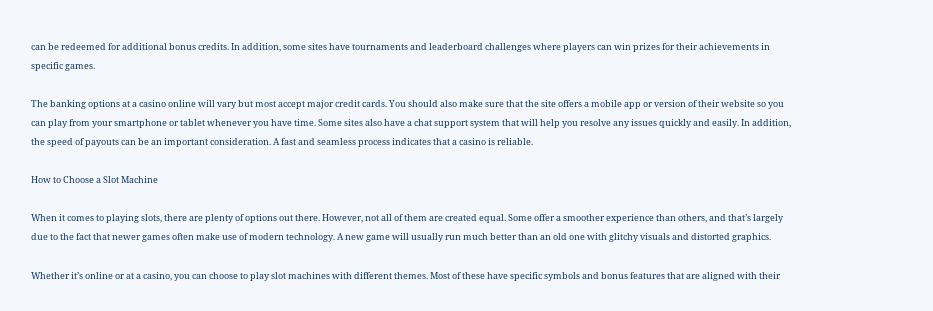can be redeemed for additional bonus credits. In addition, some sites have tournaments and leaderboard challenges where players can win prizes for their achievements in specific games.

The banking options at a casino online will vary but most accept major credit cards. You should also make sure that the site offers a mobile app or version of their website so you can play from your smartphone or tablet whenever you have time. Some sites also have a chat support system that will help you resolve any issues quickly and easily. In addition, the speed of payouts can be an important consideration. A fast and seamless process indicates that a casino is reliable.

How to Choose a Slot Machine

When it comes to playing slots, there are plenty of options out there. However, not all of them are created equal. Some offer a smoother experience than others, and that’s largely due to the fact that newer games often make use of modern technology. A new game will usually run much better than an old one with glitchy visuals and distorted graphics.

Whether it’s online or at a casino, you can choose to play slot machines with different themes. Most of these have specific symbols and bonus features that are aligned with their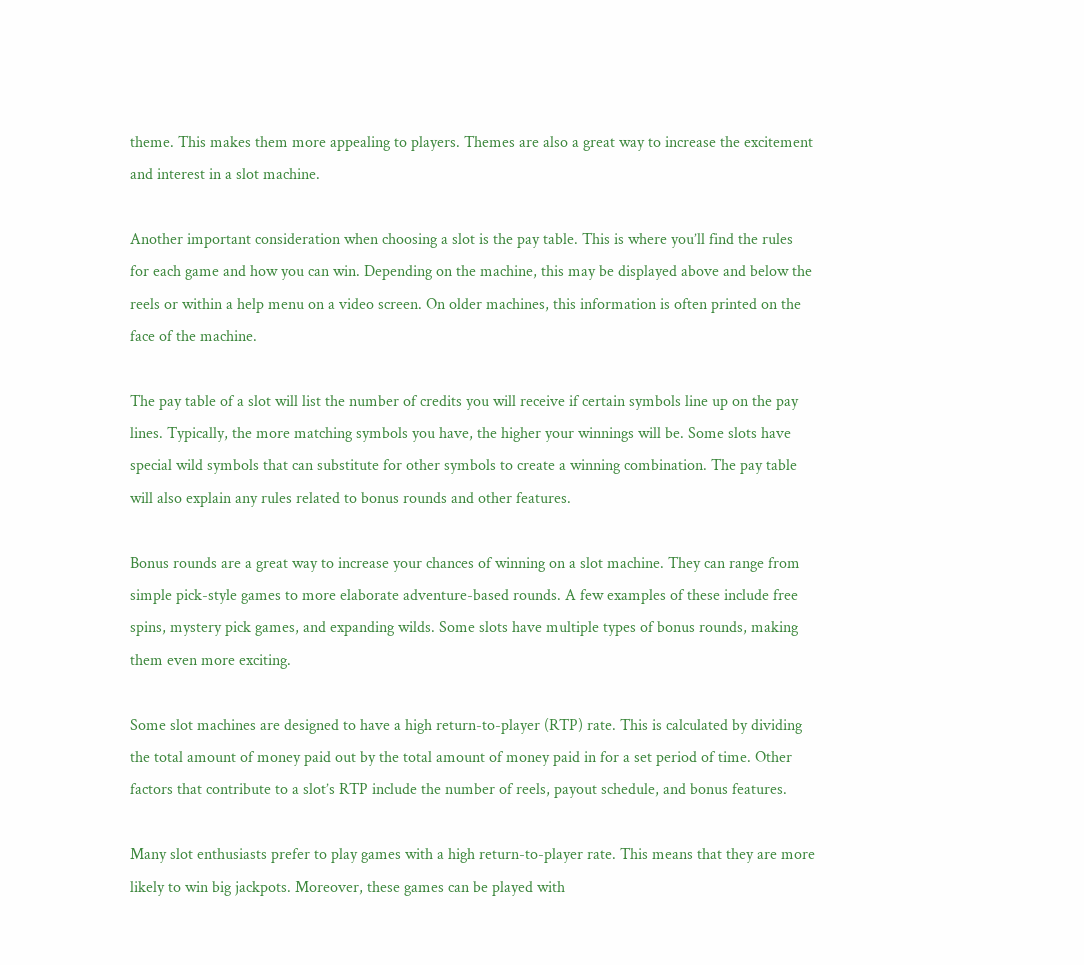theme. This makes them more appealing to players. Themes are also a great way to increase the excitement and interest in a slot machine.

Another important consideration when choosing a slot is the pay table. This is where you’ll find the rules for each game and how you can win. Depending on the machine, this may be displayed above and below the reels or within a help menu on a video screen. On older machines, this information is often printed on the face of the machine.

The pay table of a slot will list the number of credits you will receive if certain symbols line up on the pay lines. Typically, the more matching symbols you have, the higher your winnings will be. Some slots have special wild symbols that can substitute for other symbols to create a winning combination. The pay table will also explain any rules related to bonus rounds and other features.

Bonus rounds are a great way to increase your chances of winning on a slot machine. They can range from simple pick-style games to more elaborate adventure-based rounds. A few examples of these include free spins, mystery pick games, and expanding wilds. Some slots have multiple types of bonus rounds, making them even more exciting.

Some slot machines are designed to have a high return-to-player (RTP) rate. This is calculated by dividing the total amount of money paid out by the total amount of money paid in for a set period of time. Other factors that contribute to a slot’s RTP include the number of reels, payout schedule, and bonus features.

Many slot enthusiasts prefer to play games with a high return-to-player rate. This means that they are more likely to win big jackpots. Moreover, these games can be played with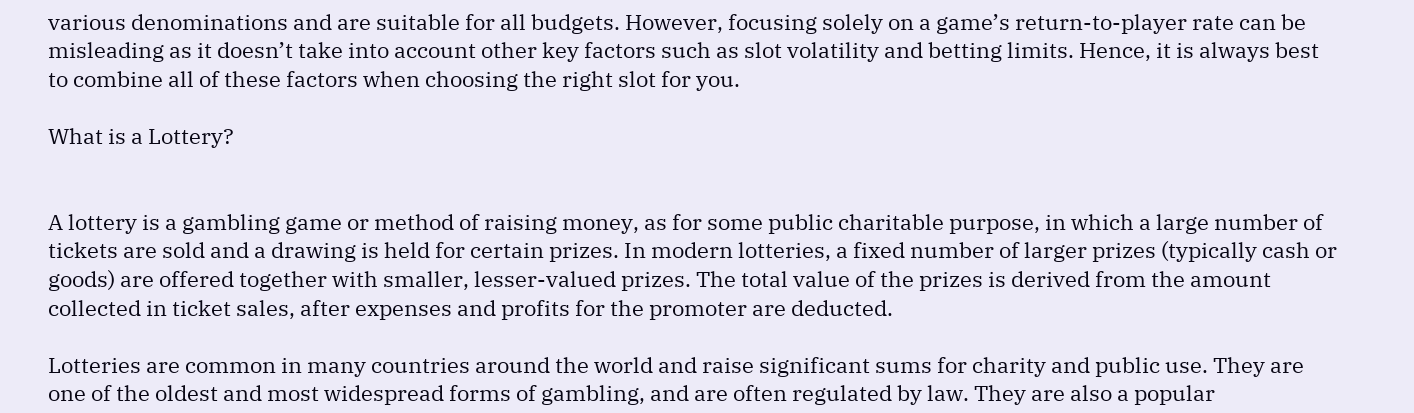various denominations and are suitable for all budgets. However, focusing solely on a game’s return-to-player rate can be misleading as it doesn’t take into account other key factors such as slot volatility and betting limits. Hence, it is always best to combine all of these factors when choosing the right slot for you.

What is a Lottery?


A lottery is a gambling game or method of raising money, as for some public charitable purpose, in which a large number of tickets are sold and a drawing is held for certain prizes. In modern lotteries, a fixed number of larger prizes (typically cash or goods) are offered together with smaller, lesser-valued prizes. The total value of the prizes is derived from the amount collected in ticket sales, after expenses and profits for the promoter are deducted.

Lotteries are common in many countries around the world and raise significant sums for charity and public use. They are one of the oldest and most widespread forms of gambling, and are often regulated by law. They are also a popular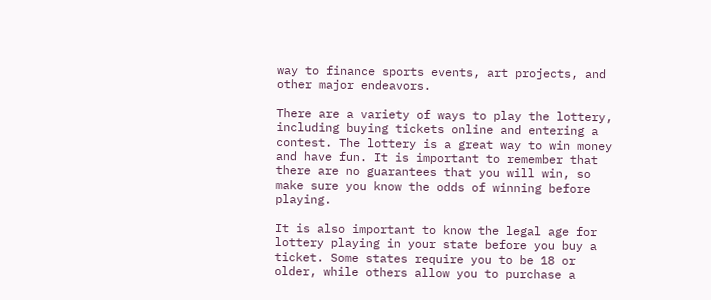way to finance sports events, art projects, and other major endeavors.

There are a variety of ways to play the lottery, including buying tickets online and entering a contest. The lottery is a great way to win money and have fun. It is important to remember that there are no guarantees that you will win, so make sure you know the odds of winning before playing.

It is also important to know the legal age for lottery playing in your state before you buy a ticket. Some states require you to be 18 or older, while others allow you to purchase a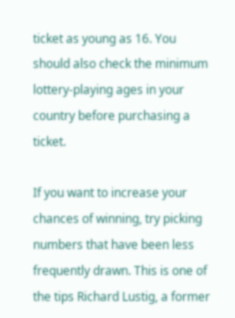ticket as young as 16. You should also check the minimum lottery-playing ages in your country before purchasing a ticket.

If you want to increase your chances of winning, try picking numbers that have been less frequently drawn. This is one of the tips Richard Lustig, a former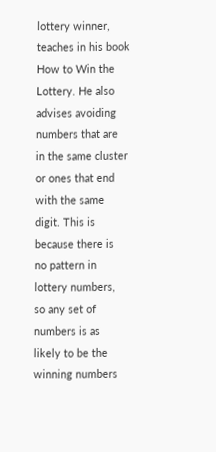lottery winner, teaches in his book How to Win the Lottery. He also advises avoiding numbers that are in the same cluster or ones that end with the same digit. This is because there is no pattern in lottery numbers, so any set of numbers is as likely to be the winning numbers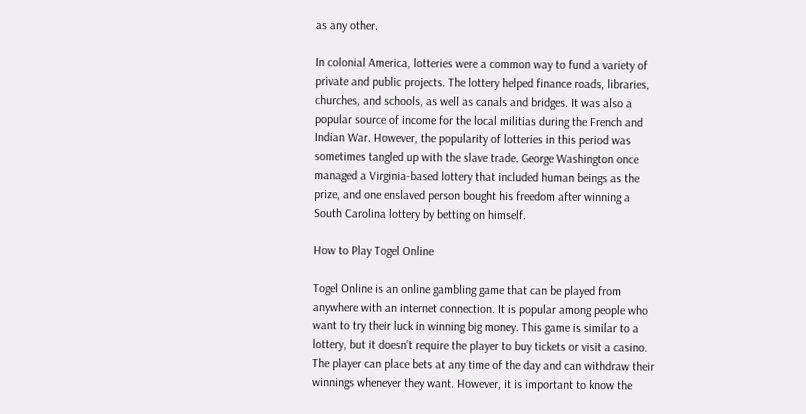as any other.

In colonial America, lotteries were a common way to fund a variety of private and public projects. The lottery helped finance roads, libraries, churches, and schools, as well as canals and bridges. It was also a popular source of income for the local militias during the French and Indian War. However, the popularity of lotteries in this period was sometimes tangled up with the slave trade. George Washington once managed a Virginia-based lottery that included human beings as the prize, and one enslaved person bought his freedom after winning a South Carolina lottery by betting on himself.

How to Play Togel Online

Togel Online is an online gambling game that can be played from anywhere with an internet connection. It is popular among people who want to try their luck in winning big money. This game is similar to a lottery, but it doesn’t require the player to buy tickets or visit a casino. The player can place bets at any time of the day and can withdraw their winnings whenever they want. However, it is important to know the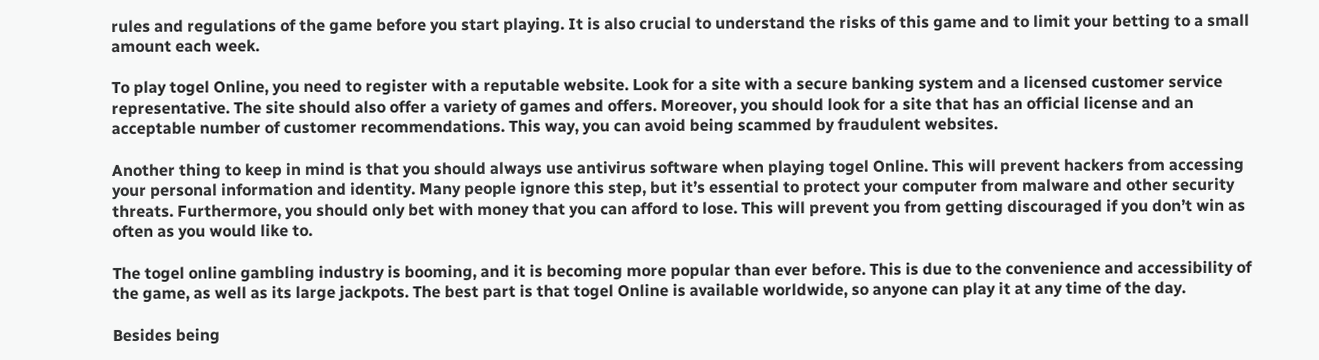rules and regulations of the game before you start playing. It is also crucial to understand the risks of this game and to limit your betting to a small amount each week.

To play togel Online, you need to register with a reputable website. Look for a site with a secure banking system and a licensed customer service representative. The site should also offer a variety of games and offers. Moreover, you should look for a site that has an official license and an acceptable number of customer recommendations. This way, you can avoid being scammed by fraudulent websites.

Another thing to keep in mind is that you should always use antivirus software when playing togel Online. This will prevent hackers from accessing your personal information and identity. Many people ignore this step, but it’s essential to protect your computer from malware and other security threats. Furthermore, you should only bet with money that you can afford to lose. This will prevent you from getting discouraged if you don’t win as often as you would like to.

The togel online gambling industry is booming, and it is becoming more popular than ever before. This is due to the convenience and accessibility of the game, as well as its large jackpots. The best part is that togel Online is available worldwide, so anyone can play it at any time of the day.

Besides being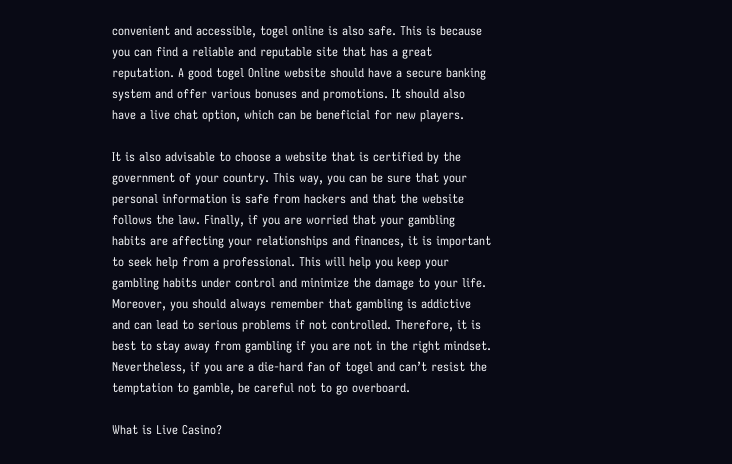convenient and accessible, togel online is also safe. This is because you can find a reliable and reputable site that has a great reputation. A good togel Online website should have a secure banking system and offer various bonuses and promotions. It should also have a live chat option, which can be beneficial for new players.

It is also advisable to choose a website that is certified by the government of your country. This way, you can be sure that your personal information is safe from hackers and that the website follows the law. Finally, if you are worried that your gambling habits are affecting your relationships and finances, it is important to seek help from a professional. This will help you keep your gambling habits under control and minimize the damage to your life. Moreover, you should always remember that gambling is addictive and can lead to serious problems if not controlled. Therefore, it is best to stay away from gambling if you are not in the right mindset. Nevertheless, if you are a die-hard fan of togel and can’t resist the temptation to gamble, be careful not to go overboard.

What is Live Casino?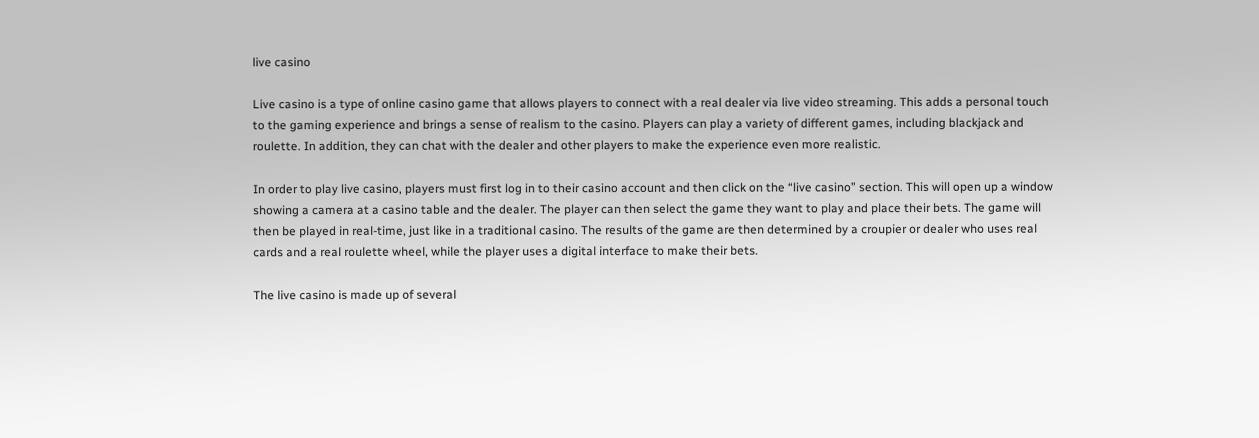live casino

Live casino is a type of online casino game that allows players to connect with a real dealer via live video streaming. This adds a personal touch to the gaming experience and brings a sense of realism to the casino. Players can play a variety of different games, including blackjack and roulette. In addition, they can chat with the dealer and other players to make the experience even more realistic.

In order to play live casino, players must first log in to their casino account and then click on the “live casino” section. This will open up a window showing a camera at a casino table and the dealer. The player can then select the game they want to play and place their bets. The game will then be played in real-time, just like in a traditional casino. The results of the game are then determined by a croupier or dealer who uses real cards and a real roulette wheel, while the player uses a digital interface to make their bets.

The live casino is made up of several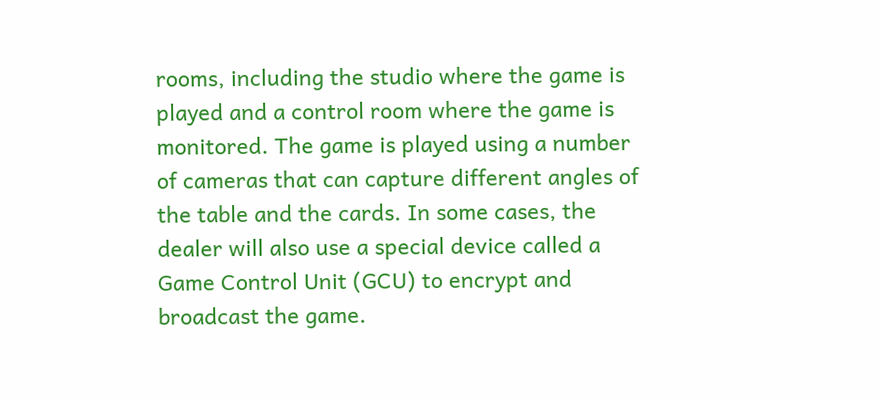rooms, including the studio where the game is played and a control room where the game is monitored. The game is played using a number of cameras that can capture different angles of the table and the cards. In some cases, the dealer will also use a special device called a Game Control Unit (GCU) to encrypt and broadcast the game.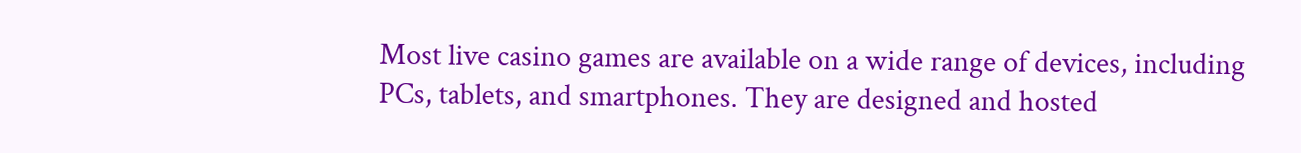Most live casino games are available on a wide range of devices, including PCs, tablets, and smartphones. They are designed and hosted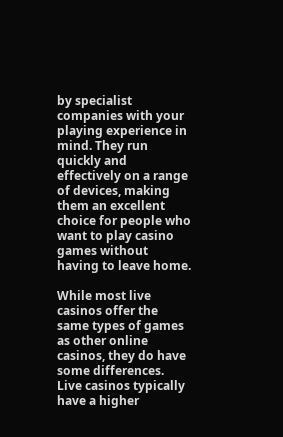by specialist companies with your playing experience in mind. They run quickly and effectively on a range of devices, making them an excellent choice for people who want to play casino games without having to leave home.

While most live casinos offer the same types of games as other online casinos, they do have some differences. Live casinos typically have a higher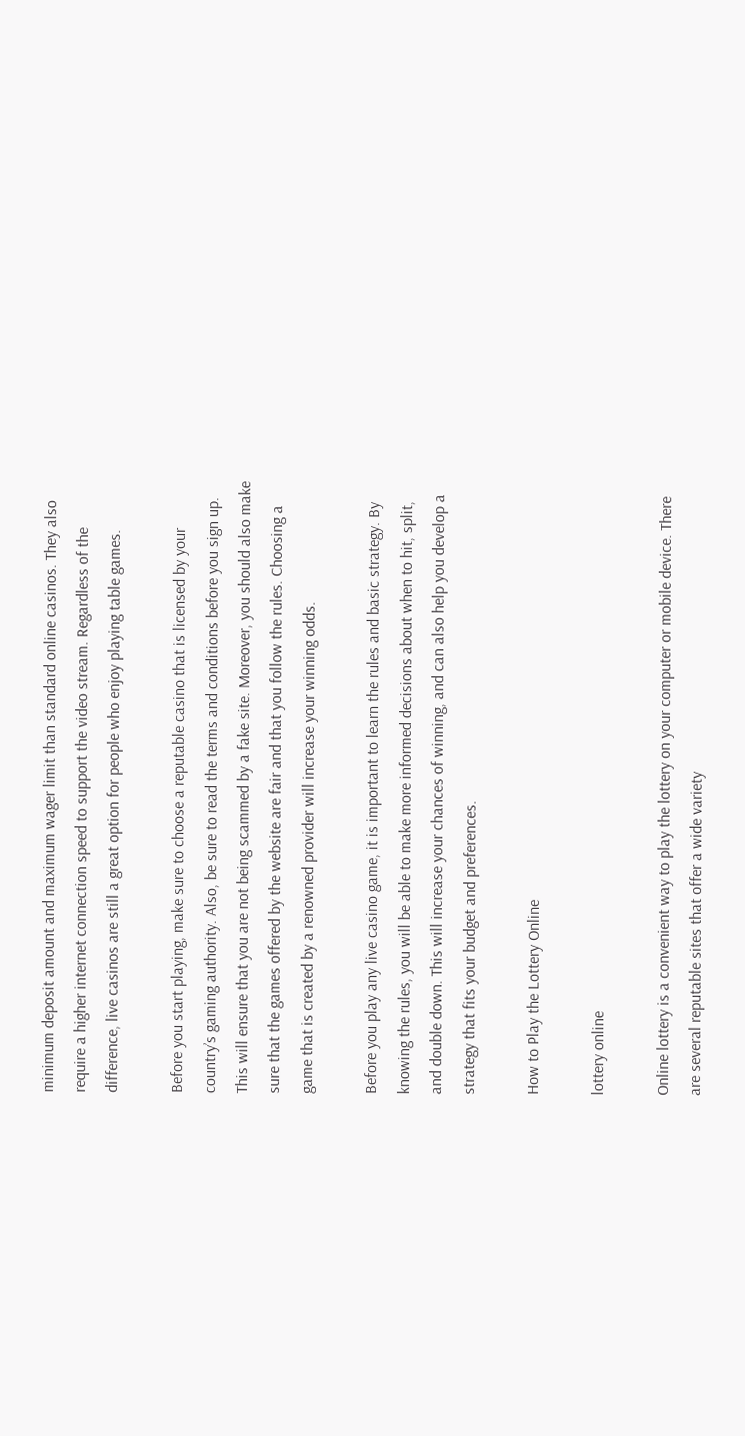minimum deposit amount and maximum wager limit than standard online casinos. They also require a higher internet connection speed to support the video stream. Regardless of the difference, live casinos are still a great option for people who enjoy playing table games.

Before you start playing, make sure to choose a reputable casino that is licensed by your country’s gaming authority. Also, be sure to read the terms and conditions before you sign up. This will ensure that you are not being scammed by a fake site. Moreover, you should also make sure that the games offered by the website are fair and that you follow the rules. Choosing a game that is created by a renowned provider will increase your winning odds.

Before you play any live casino game, it is important to learn the rules and basic strategy. By knowing the rules, you will be able to make more informed decisions about when to hit, split, and double down. This will increase your chances of winning, and can also help you develop a strategy that fits your budget and preferences.

How to Play the Lottery Online

lottery online

Online lottery is a convenient way to play the lottery on your computer or mobile device. There are several reputable sites that offer a wide variety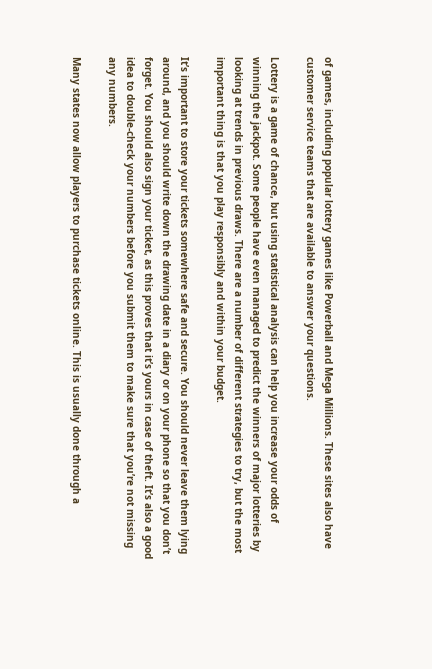of games, including popular lottery games like Powerball and Mega Millions. These sites also have customer service teams that are available to answer your questions.

Lottery is a game of chance, but using statistical analysis can help you increase your odds of winning the jackpot. Some people have even managed to predict the winners of major lotteries by looking at trends in previous draws. There are a number of different strategies to try, but the most important thing is that you play responsibly and within your budget.

It’s important to store your tickets somewhere safe and secure. You should never leave them lying around, and you should write down the drawing date in a diary or on your phone so that you don’t forget. You should also sign your ticket, as this proves that it’s yours in case of theft. It’s also a good idea to double-check your numbers before you submit them to make sure that you’re not missing any numbers.

Many states now allow players to purchase tickets online. This is usually done through a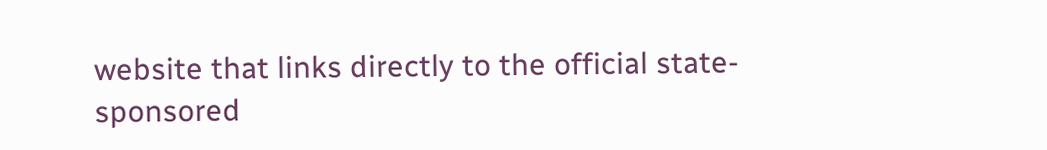website that links directly to the official state-sponsored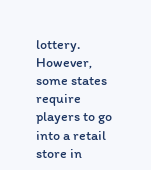lottery. However, some states require players to go into a retail store in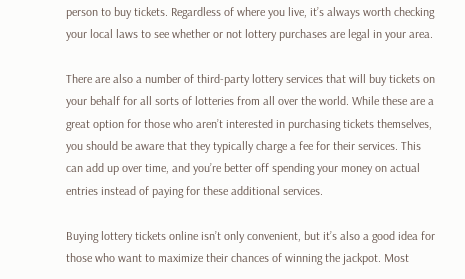person to buy tickets. Regardless of where you live, it’s always worth checking your local laws to see whether or not lottery purchases are legal in your area.

There are also a number of third-party lottery services that will buy tickets on your behalf for all sorts of lotteries from all over the world. While these are a great option for those who aren’t interested in purchasing tickets themselves, you should be aware that they typically charge a fee for their services. This can add up over time, and you’re better off spending your money on actual entries instead of paying for these additional services.

Buying lottery tickets online isn’t only convenient, but it’s also a good idea for those who want to maximize their chances of winning the jackpot. Most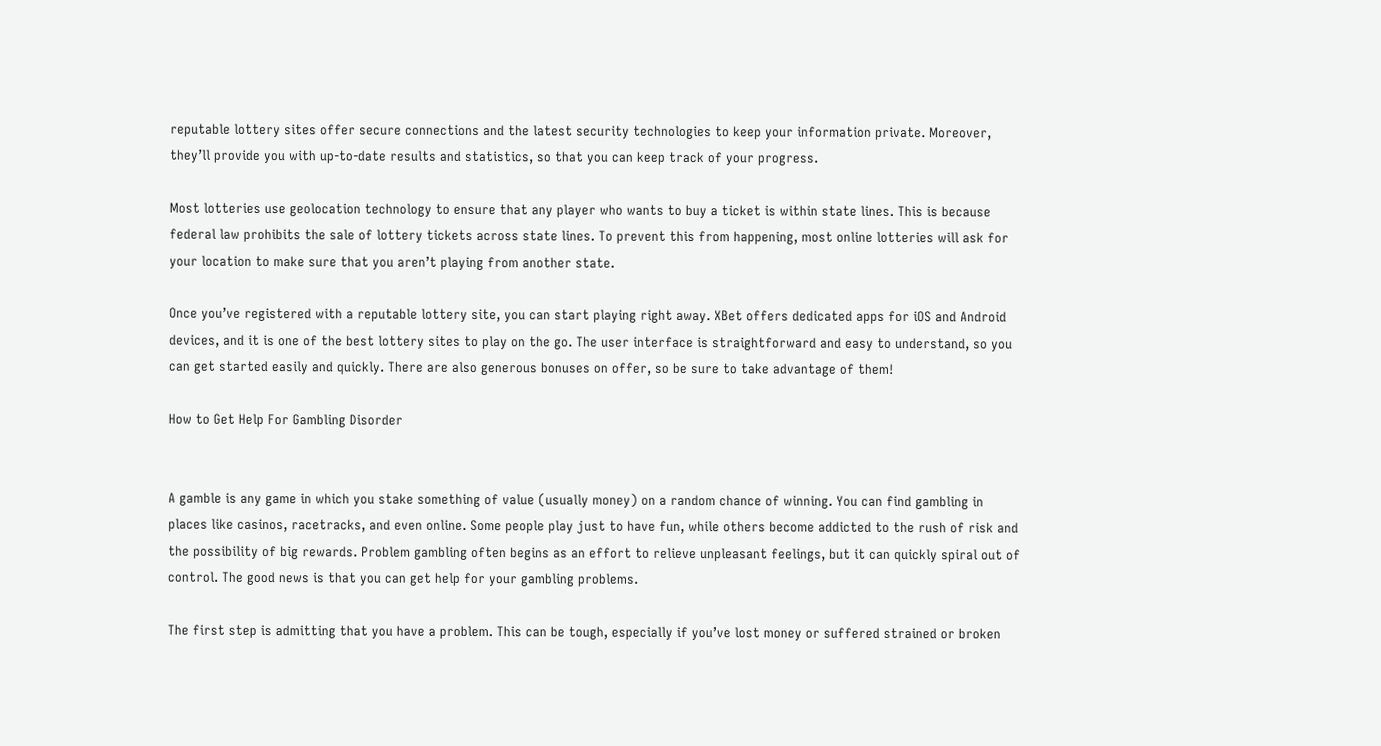reputable lottery sites offer secure connections and the latest security technologies to keep your information private. Moreover, they’ll provide you with up-to-date results and statistics, so that you can keep track of your progress.

Most lotteries use geolocation technology to ensure that any player who wants to buy a ticket is within state lines. This is because federal law prohibits the sale of lottery tickets across state lines. To prevent this from happening, most online lotteries will ask for your location to make sure that you aren’t playing from another state.

Once you’ve registered with a reputable lottery site, you can start playing right away. XBet offers dedicated apps for iOS and Android devices, and it is one of the best lottery sites to play on the go. The user interface is straightforward and easy to understand, so you can get started easily and quickly. There are also generous bonuses on offer, so be sure to take advantage of them!

How to Get Help For Gambling Disorder


A gamble is any game in which you stake something of value (usually money) on a random chance of winning. You can find gambling in places like casinos, racetracks, and even online. Some people play just to have fun, while others become addicted to the rush of risk and the possibility of big rewards. Problem gambling often begins as an effort to relieve unpleasant feelings, but it can quickly spiral out of control. The good news is that you can get help for your gambling problems.

The first step is admitting that you have a problem. This can be tough, especially if you’ve lost money or suffered strained or broken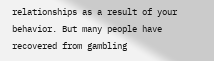relationships as a result of your behavior. But many people have recovered from gambling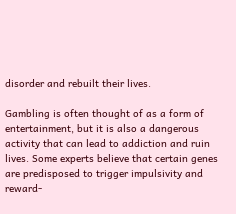disorder and rebuilt their lives.

Gambling is often thought of as a form of entertainment, but it is also a dangerous activity that can lead to addiction and ruin lives. Some experts believe that certain genes are predisposed to trigger impulsivity and reward-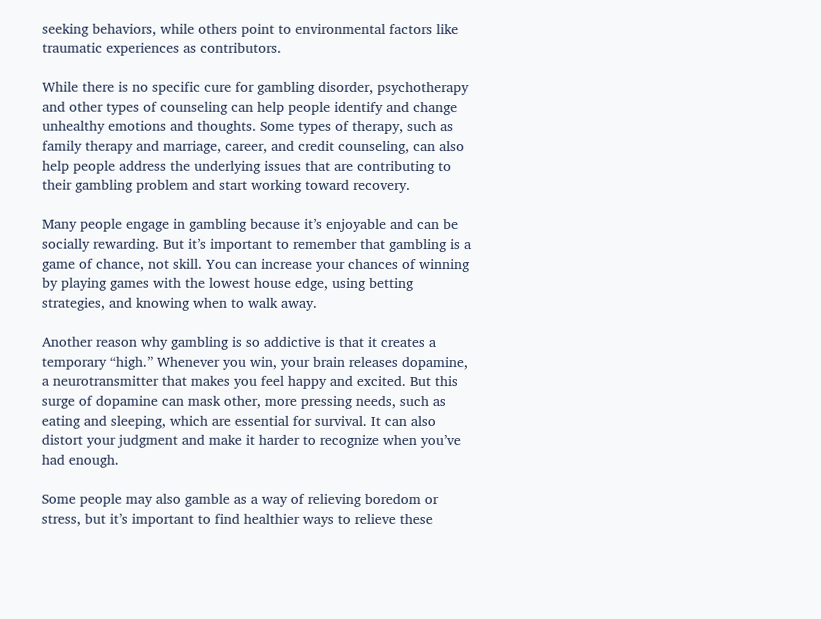seeking behaviors, while others point to environmental factors like traumatic experiences as contributors.

While there is no specific cure for gambling disorder, psychotherapy and other types of counseling can help people identify and change unhealthy emotions and thoughts. Some types of therapy, such as family therapy and marriage, career, and credit counseling, can also help people address the underlying issues that are contributing to their gambling problem and start working toward recovery.

Many people engage in gambling because it’s enjoyable and can be socially rewarding. But it’s important to remember that gambling is a game of chance, not skill. You can increase your chances of winning by playing games with the lowest house edge, using betting strategies, and knowing when to walk away.

Another reason why gambling is so addictive is that it creates a temporary “high.” Whenever you win, your brain releases dopamine, a neurotransmitter that makes you feel happy and excited. But this surge of dopamine can mask other, more pressing needs, such as eating and sleeping, which are essential for survival. It can also distort your judgment and make it harder to recognize when you’ve had enough.

Some people may also gamble as a way of relieving boredom or stress, but it’s important to find healthier ways to relieve these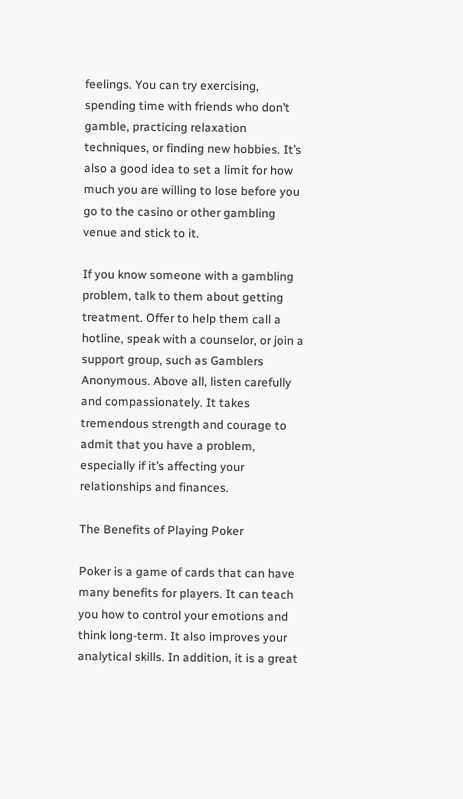feelings. You can try exercising, spending time with friends who don’t gamble, practicing relaxation techniques, or finding new hobbies. It’s also a good idea to set a limit for how much you are willing to lose before you go to the casino or other gambling venue and stick to it.

If you know someone with a gambling problem, talk to them about getting treatment. Offer to help them call a hotline, speak with a counselor, or join a support group, such as Gamblers Anonymous. Above all, listen carefully and compassionately. It takes tremendous strength and courage to admit that you have a problem, especially if it’s affecting your relationships and finances.

The Benefits of Playing Poker

Poker is a game of cards that can have many benefits for players. It can teach you how to control your emotions and think long-term. It also improves your analytical skills. In addition, it is a great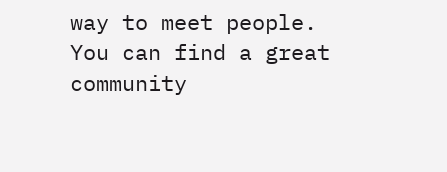way to meet people. You can find a great community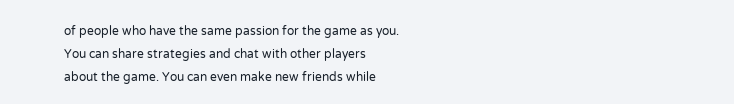of people who have the same passion for the game as you. You can share strategies and chat with other players about the game. You can even make new friends while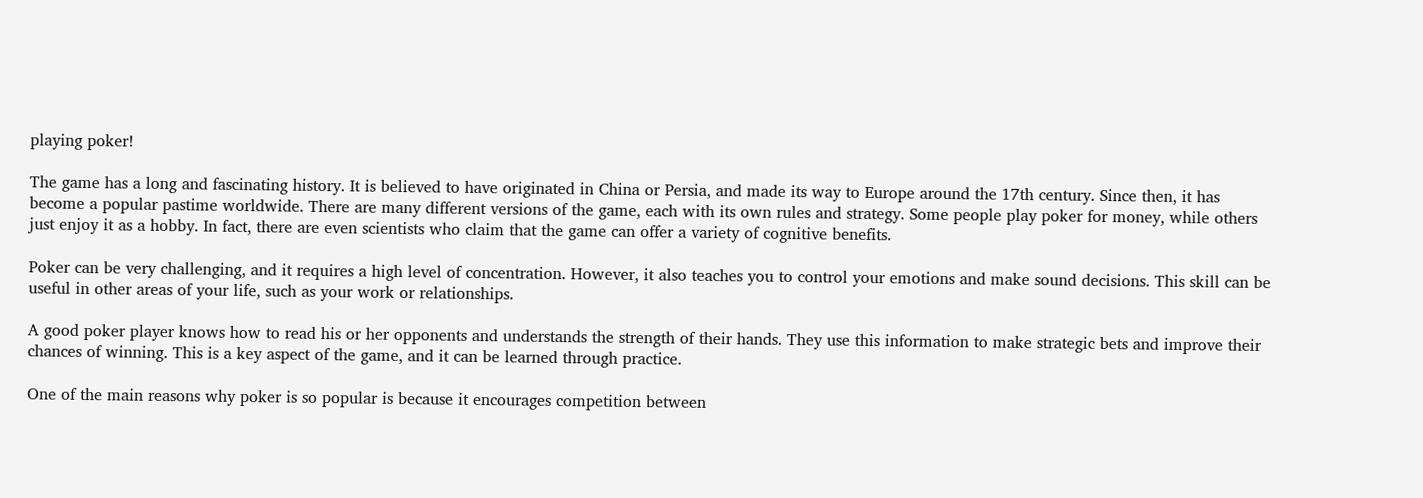playing poker!

The game has a long and fascinating history. It is believed to have originated in China or Persia, and made its way to Europe around the 17th century. Since then, it has become a popular pastime worldwide. There are many different versions of the game, each with its own rules and strategy. Some people play poker for money, while others just enjoy it as a hobby. In fact, there are even scientists who claim that the game can offer a variety of cognitive benefits.

Poker can be very challenging, and it requires a high level of concentration. However, it also teaches you to control your emotions and make sound decisions. This skill can be useful in other areas of your life, such as your work or relationships.

A good poker player knows how to read his or her opponents and understands the strength of their hands. They use this information to make strategic bets and improve their chances of winning. This is a key aspect of the game, and it can be learned through practice.

One of the main reasons why poker is so popular is because it encourages competition between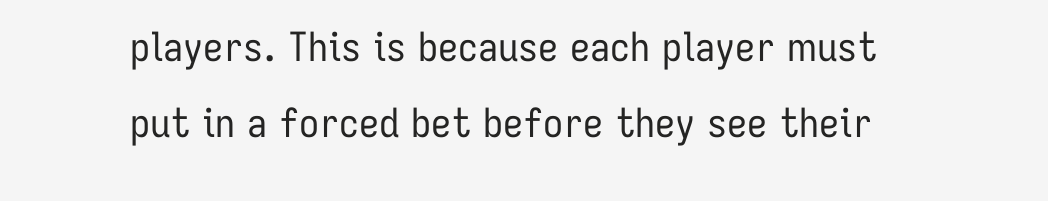players. This is because each player must put in a forced bet before they see their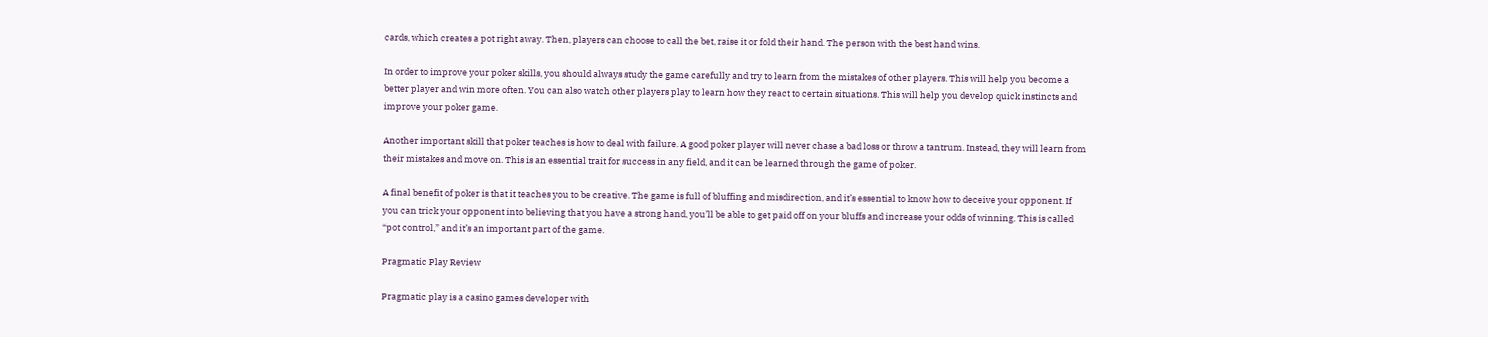cards, which creates a pot right away. Then, players can choose to call the bet, raise it or fold their hand. The person with the best hand wins.

In order to improve your poker skills, you should always study the game carefully and try to learn from the mistakes of other players. This will help you become a better player and win more often. You can also watch other players play to learn how they react to certain situations. This will help you develop quick instincts and improve your poker game.

Another important skill that poker teaches is how to deal with failure. A good poker player will never chase a bad loss or throw a tantrum. Instead, they will learn from their mistakes and move on. This is an essential trait for success in any field, and it can be learned through the game of poker.

A final benefit of poker is that it teaches you to be creative. The game is full of bluffing and misdirection, and it’s essential to know how to deceive your opponent. If you can trick your opponent into believing that you have a strong hand, you’ll be able to get paid off on your bluffs and increase your odds of winning. This is called “pot control,” and it’s an important part of the game.

Pragmatic Play Review

Pragmatic play is a casino games developer with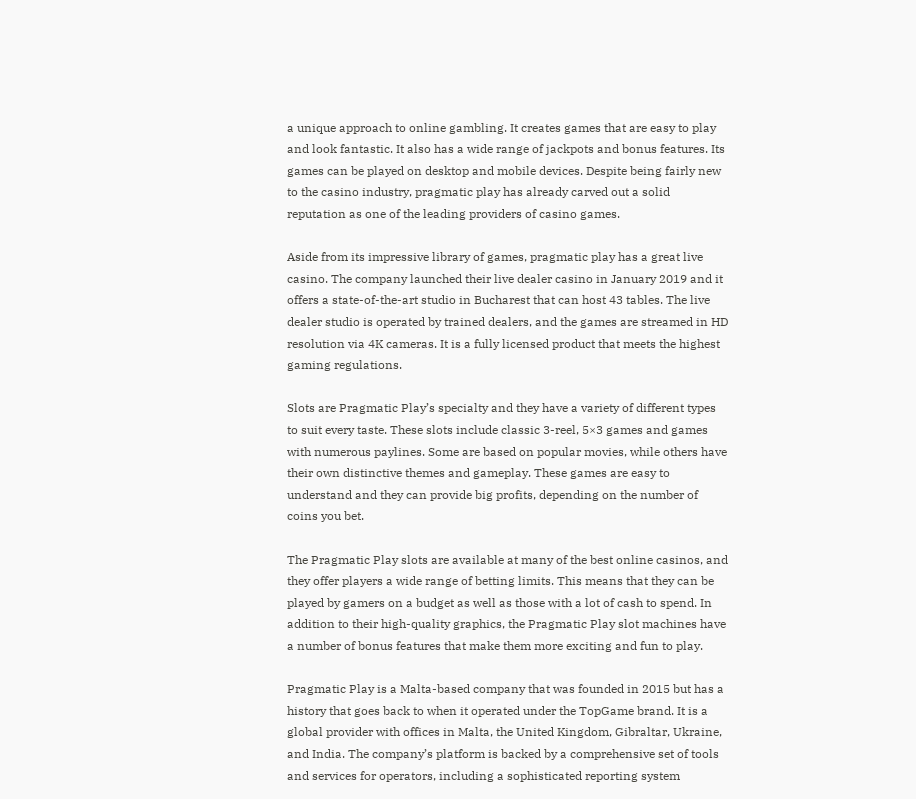a unique approach to online gambling. It creates games that are easy to play and look fantastic. It also has a wide range of jackpots and bonus features. Its games can be played on desktop and mobile devices. Despite being fairly new to the casino industry, pragmatic play has already carved out a solid reputation as one of the leading providers of casino games.

Aside from its impressive library of games, pragmatic play has a great live casino. The company launched their live dealer casino in January 2019 and it offers a state-of-the-art studio in Bucharest that can host 43 tables. The live dealer studio is operated by trained dealers, and the games are streamed in HD resolution via 4K cameras. It is a fully licensed product that meets the highest gaming regulations.

Slots are Pragmatic Play’s specialty and they have a variety of different types to suit every taste. These slots include classic 3-reel, 5×3 games and games with numerous paylines. Some are based on popular movies, while others have their own distinctive themes and gameplay. These games are easy to understand and they can provide big profits, depending on the number of coins you bet.

The Pragmatic Play slots are available at many of the best online casinos, and they offer players a wide range of betting limits. This means that they can be played by gamers on a budget as well as those with a lot of cash to spend. In addition to their high-quality graphics, the Pragmatic Play slot machines have a number of bonus features that make them more exciting and fun to play.

Pragmatic Play is a Malta-based company that was founded in 2015 but has a history that goes back to when it operated under the TopGame brand. It is a global provider with offices in Malta, the United Kingdom, Gibraltar, Ukraine, and India. The company’s platform is backed by a comprehensive set of tools and services for operators, including a sophisticated reporting system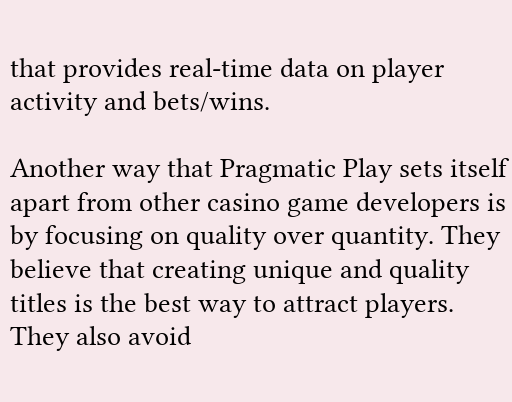that provides real-time data on player activity and bets/wins.

Another way that Pragmatic Play sets itself apart from other casino game developers is by focusing on quality over quantity. They believe that creating unique and quality titles is the best way to attract players. They also avoid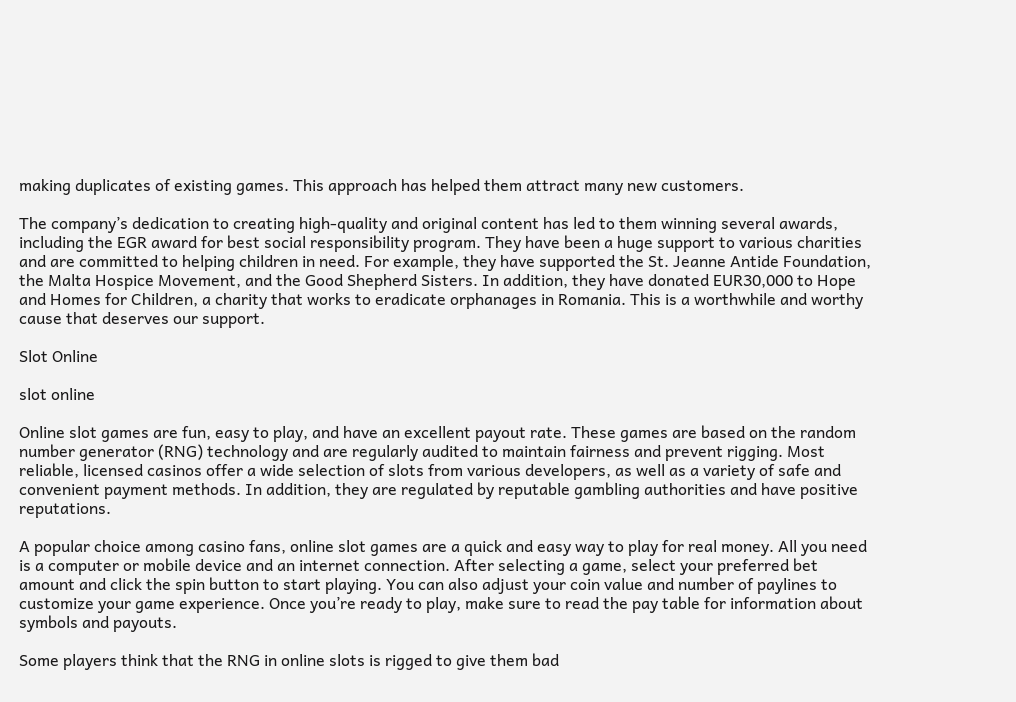making duplicates of existing games. This approach has helped them attract many new customers.

The company’s dedication to creating high-quality and original content has led to them winning several awards, including the EGR award for best social responsibility program. They have been a huge support to various charities and are committed to helping children in need. For example, they have supported the St. Jeanne Antide Foundation, the Malta Hospice Movement, and the Good Shepherd Sisters. In addition, they have donated EUR30,000 to Hope and Homes for Children, a charity that works to eradicate orphanages in Romania. This is a worthwhile and worthy cause that deserves our support.

Slot Online

slot online

Online slot games are fun, easy to play, and have an excellent payout rate. These games are based on the random number generator (RNG) technology and are regularly audited to maintain fairness and prevent rigging. Most reliable, licensed casinos offer a wide selection of slots from various developers, as well as a variety of safe and convenient payment methods. In addition, they are regulated by reputable gambling authorities and have positive reputations.

A popular choice among casino fans, online slot games are a quick and easy way to play for real money. All you need is a computer or mobile device and an internet connection. After selecting a game, select your preferred bet amount and click the spin button to start playing. You can also adjust your coin value and number of paylines to customize your game experience. Once you’re ready to play, make sure to read the pay table for information about symbols and payouts.

Some players think that the RNG in online slots is rigged to give them bad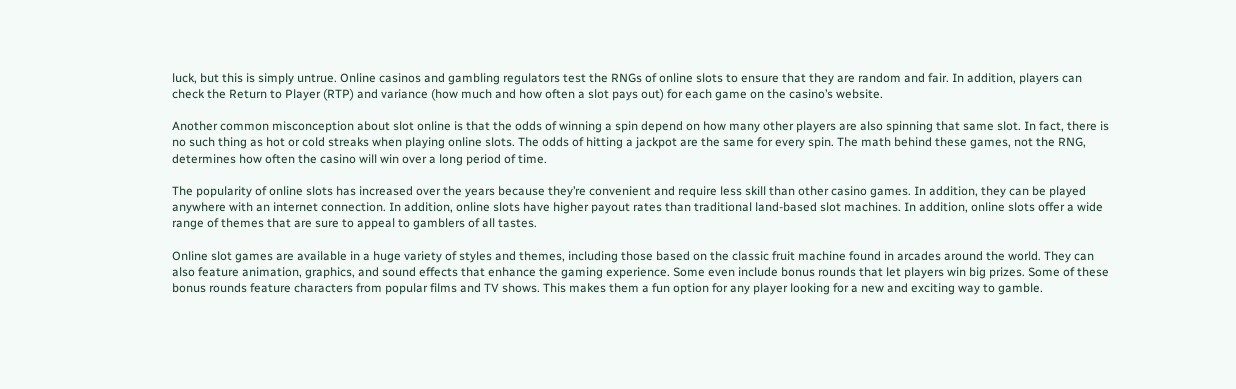luck, but this is simply untrue. Online casinos and gambling regulators test the RNGs of online slots to ensure that they are random and fair. In addition, players can check the Return to Player (RTP) and variance (how much and how often a slot pays out) for each game on the casino’s website.

Another common misconception about slot online is that the odds of winning a spin depend on how many other players are also spinning that same slot. In fact, there is no such thing as hot or cold streaks when playing online slots. The odds of hitting a jackpot are the same for every spin. The math behind these games, not the RNG, determines how often the casino will win over a long period of time.

The popularity of online slots has increased over the years because they’re convenient and require less skill than other casino games. In addition, they can be played anywhere with an internet connection. In addition, online slots have higher payout rates than traditional land-based slot machines. In addition, online slots offer a wide range of themes that are sure to appeal to gamblers of all tastes.

Online slot games are available in a huge variety of styles and themes, including those based on the classic fruit machine found in arcades around the world. They can also feature animation, graphics, and sound effects that enhance the gaming experience. Some even include bonus rounds that let players win big prizes. Some of these bonus rounds feature characters from popular films and TV shows. This makes them a fun option for any player looking for a new and exciting way to gamble.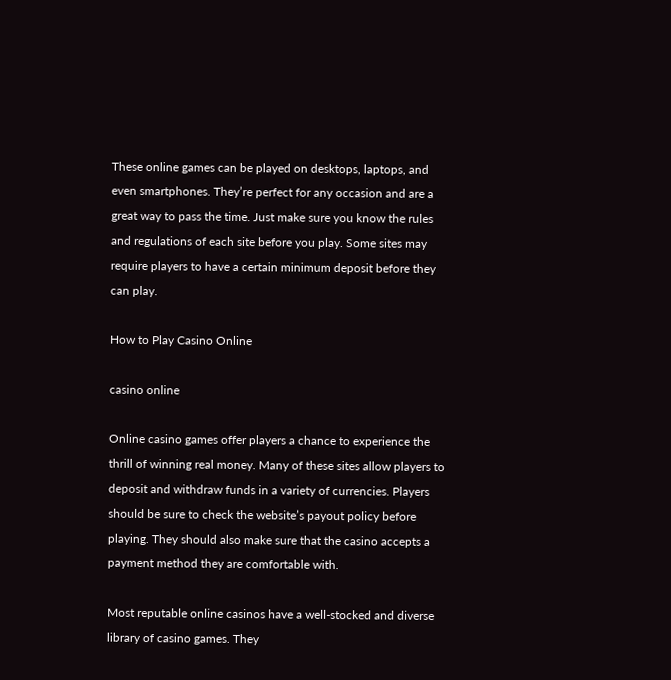These online games can be played on desktops, laptops, and even smartphones. They’re perfect for any occasion and are a great way to pass the time. Just make sure you know the rules and regulations of each site before you play. Some sites may require players to have a certain minimum deposit before they can play.

How to Play Casino Online

casino online

Online casino games offer players a chance to experience the thrill of winning real money. Many of these sites allow players to deposit and withdraw funds in a variety of currencies. Players should be sure to check the website’s payout policy before playing. They should also make sure that the casino accepts a payment method they are comfortable with.

Most reputable online casinos have a well-stocked and diverse library of casino games. They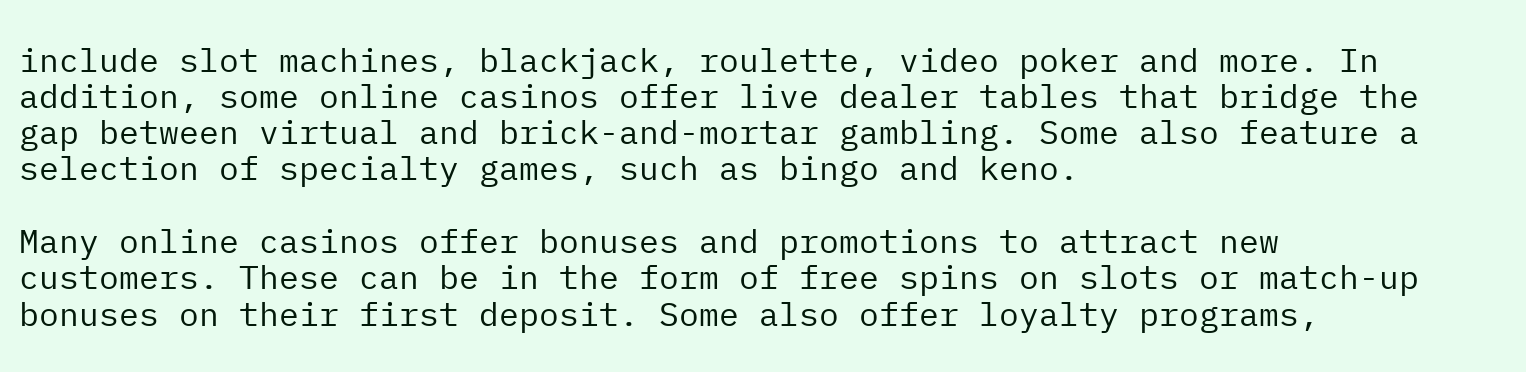include slot machines, blackjack, roulette, video poker and more. In addition, some online casinos offer live dealer tables that bridge the gap between virtual and brick-and-mortar gambling. Some also feature a selection of specialty games, such as bingo and keno.

Many online casinos offer bonuses and promotions to attract new customers. These can be in the form of free spins on slots or match-up bonuses on their first deposit. Some also offer loyalty programs,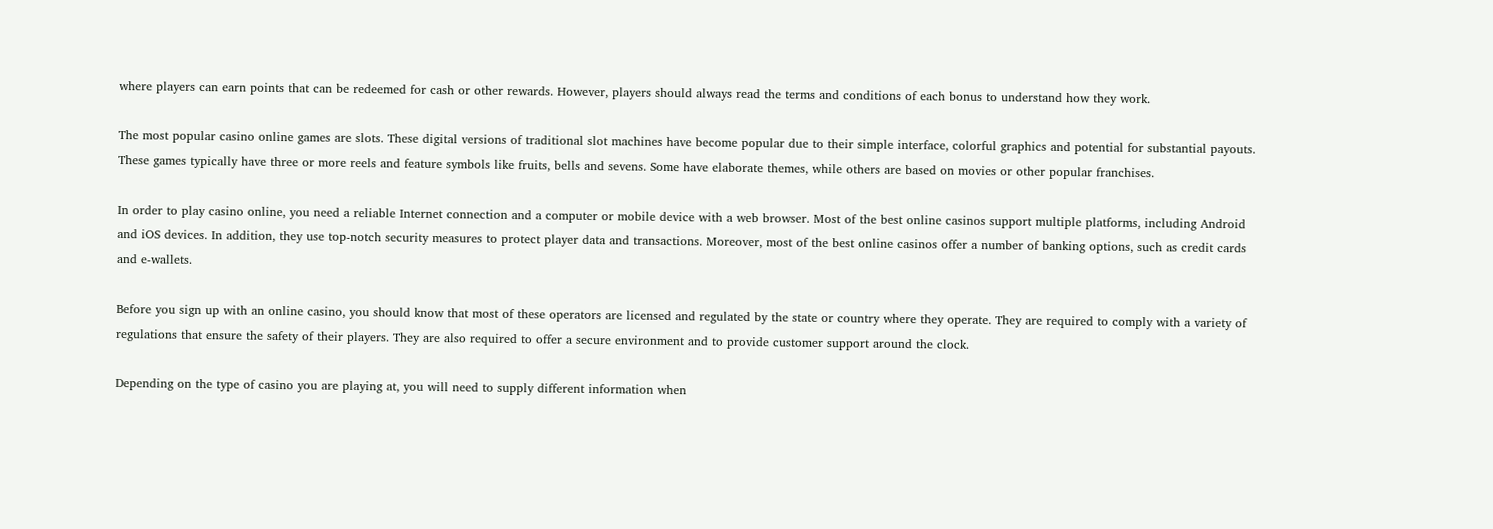where players can earn points that can be redeemed for cash or other rewards. However, players should always read the terms and conditions of each bonus to understand how they work.

The most popular casino online games are slots. These digital versions of traditional slot machines have become popular due to their simple interface, colorful graphics and potential for substantial payouts. These games typically have three or more reels and feature symbols like fruits, bells and sevens. Some have elaborate themes, while others are based on movies or other popular franchises.

In order to play casino online, you need a reliable Internet connection and a computer or mobile device with a web browser. Most of the best online casinos support multiple platforms, including Android and iOS devices. In addition, they use top-notch security measures to protect player data and transactions. Moreover, most of the best online casinos offer a number of banking options, such as credit cards and e-wallets.

Before you sign up with an online casino, you should know that most of these operators are licensed and regulated by the state or country where they operate. They are required to comply with a variety of regulations that ensure the safety of their players. They are also required to offer a secure environment and to provide customer support around the clock.

Depending on the type of casino you are playing at, you will need to supply different information when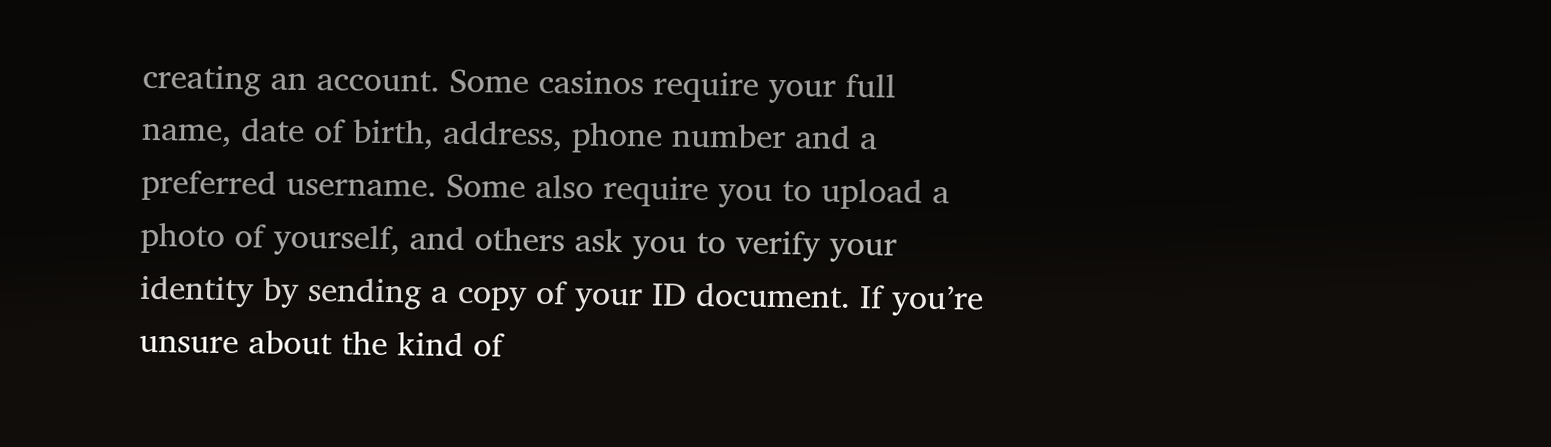creating an account. Some casinos require your full name, date of birth, address, phone number and a preferred username. Some also require you to upload a photo of yourself, and others ask you to verify your identity by sending a copy of your ID document. If you’re unsure about the kind of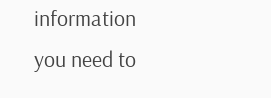information you need to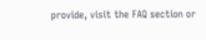provide, visit the FAQ section or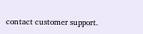contact customer support.